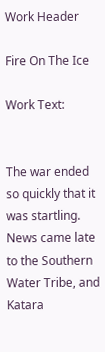Work Header

Fire On The Ice

Work Text:


The war ended so quickly that it was startling. News came late to the Southern Water Tribe, and Katara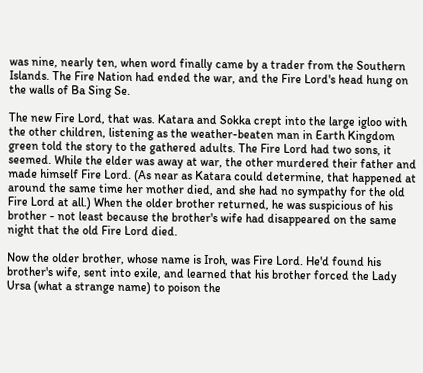was nine, nearly ten, when word finally came by a trader from the Southern Islands. The Fire Nation had ended the war, and the Fire Lord's head hung on the walls of Ba Sing Se.

The new Fire Lord, that was. Katara and Sokka crept into the large igloo with the other children, listening as the weather-beaten man in Earth Kingdom green told the story to the gathered adults. The Fire Lord had two sons, it seemed. While the elder was away at war, the other murdered their father and made himself Fire Lord. (As near as Katara could determine, that happened at around the same time her mother died, and she had no sympathy for the old Fire Lord at all.) When the older brother returned, he was suspicious of his brother - not least because the brother's wife had disappeared on the same night that the old Fire Lord died.

Now the older brother, whose name is Iroh, was Fire Lord. He'd found his brother's wife, sent into exile, and learned that his brother forced the Lady Ursa (what a strange name) to poison the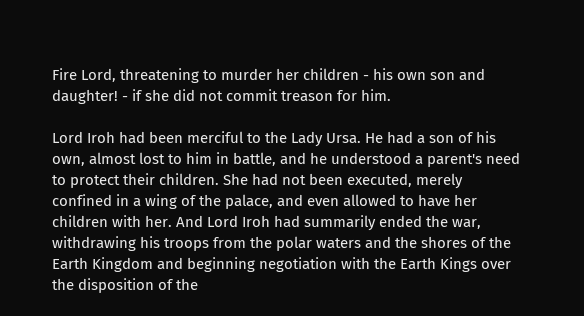Fire Lord, threatening to murder her children - his own son and daughter! - if she did not commit treason for him.

Lord Iroh had been merciful to the Lady Ursa. He had a son of his own, almost lost to him in battle, and he understood a parent's need to protect their children. She had not been executed, merely confined in a wing of the palace, and even allowed to have her children with her. And Lord Iroh had summarily ended the war, withdrawing his troops from the polar waters and the shores of the Earth Kingdom and beginning negotiation with the Earth Kings over the disposition of the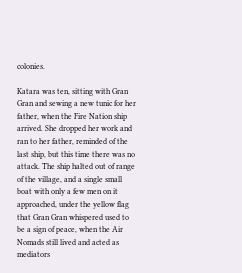colonies.

Katara was ten, sitting with Gran Gran and sewing a new tunic for her father, when the Fire Nation ship arrived. She dropped her work and ran to her father, reminded of the last ship, but this time there was no attack. The ship halted out of range of the village, and a single small boat with only a few men on it approached, under the yellow flag that Gran Gran whispered used to be a sign of peace, when the Air Nomads still lived and acted as mediators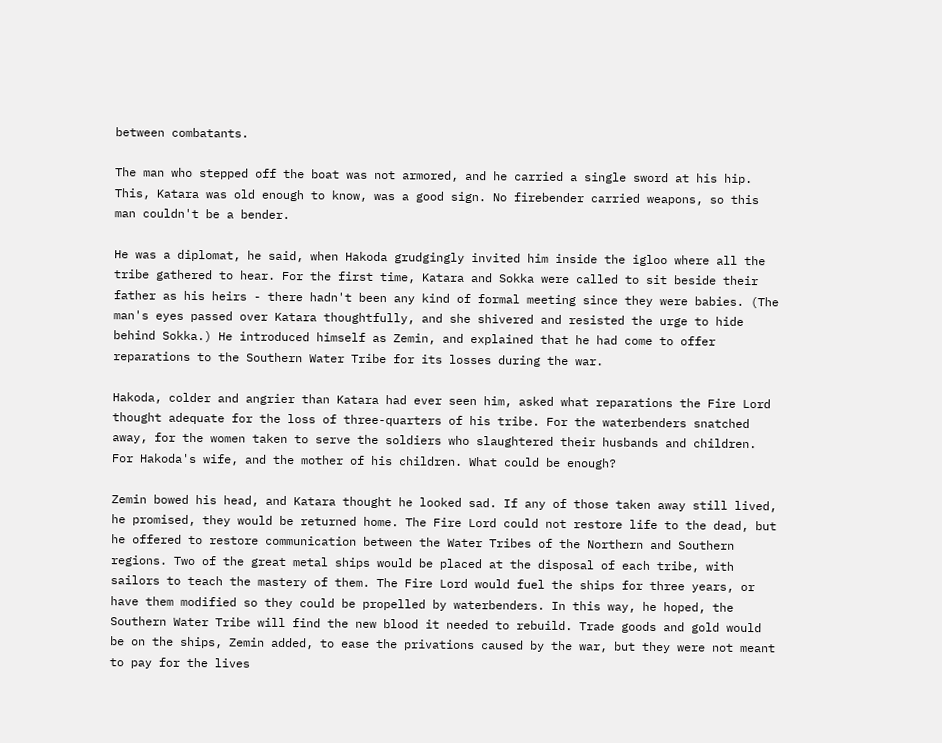between combatants.

The man who stepped off the boat was not armored, and he carried a single sword at his hip. This, Katara was old enough to know, was a good sign. No firebender carried weapons, so this man couldn't be a bender.

He was a diplomat, he said, when Hakoda grudgingly invited him inside the igloo where all the tribe gathered to hear. For the first time, Katara and Sokka were called to sit beside their father as his heirs - there hadn't been any kind of formal meeting since they were babies. (The man's eyes passed over Katara thoughtfully, and she shivered and resisted the urge to hide behind Sokka.) He introduced himself as Zemin, and explained that he had come to offer reparations to the Southern Water Tribe for its losses during the war.

Hakoda, colder and angrier than Katara had ever seen him, asked what reparations the Fire Lord thought adequate for the loss of three-quarters of his tribe. For the waterbenders snatched away, for the women taken to serve the soldiers who slaughtered their husbands and children. For Hakoda's wife, and the mother of his children. What could be enough?

Zemin bowed his head, and Katara thought he looked sad. If any of those taken away still lived, he promised, they would be returned home. The Fire Lord could not restore life to the dead, but he offered to restore communication between the Water Tribes of the Northern and Southern regions. Two of the great metal ships would be placed at the disposal of each tribe, with sailors to teach the mastery of them. The Fire Lord would fuel the ships for three years, or have them modified so they could be propelled by waterbenders. In this way, he hoped, the Southern Water Tribe will find the new blood it needed to rebuild. Trade goods and gold would be on the ships, Zemin added, to ease the privations caused by the war, but they were not meant to pay for the lives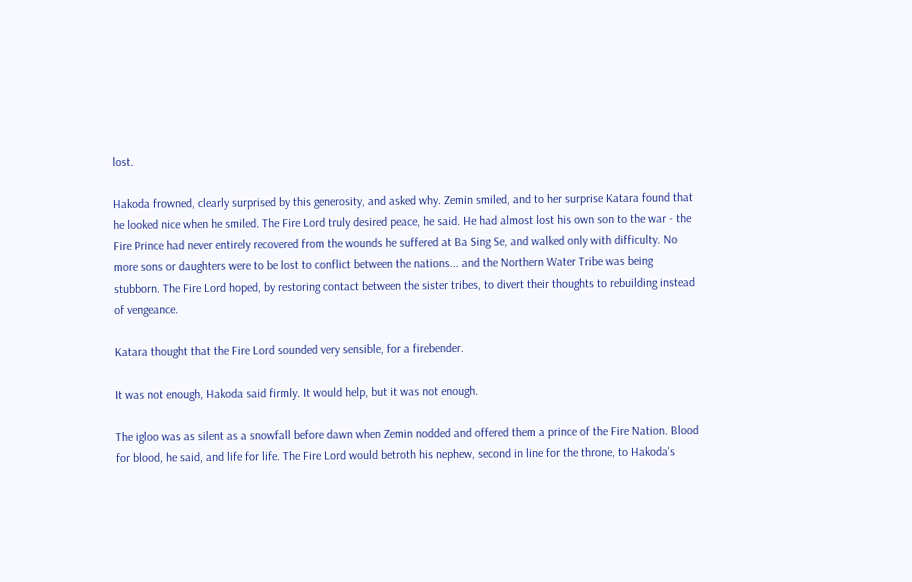lost.

Hakoda frowned, clearly surprised by this generosity, and asked why. Zemin smiled, and to her surprise Katara found that he looked nice when he smiled. The Fire Lord truly desired peace, he said. He had almost lost his own son to the war - the Fire Prince had never entirely recovered from the wounds he suffered at Ba Sing Se, and walked only with difficulty. No more sons or daughters were to be lost to conflict between the nations... and the Northern Water Tribe was being stubborn. The Fire Lord hoped, by restoring contact between the sister tribes, to divert their thoughts to rebuilding instead of vengeance.

Katara thought that the Fire Lord sounded very sensible, for a firebender.

It was not enough, Hakoda said firmly. It would help, but it was not enough.

The igloo was as silent as a snowfall before dawn when Zemin nodded and offered them a prince of the Fire Nation. Blood for blood, he said, and life for life. The Fire Lord would betroth his nephew, second in line for the throne, to Hakoda's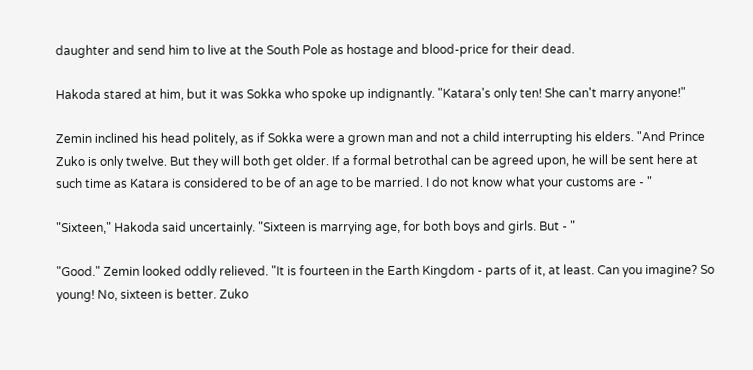daughter and send him to live at the South Pole as hostage and blood-price for their dead.

Hakoda stared at him, but it was Sokka who spoke up indignantly. "Katara's only ten! She can't marry anyone!"

Zemin inclined his head politely, as if Sokka were a grown man and not a child interrupting his elders. "And Prince Zuko is only twelve. But they will both get older. If a formal betrothal can be agreed upon, he will be sent here at such time as Katara is considered to be of an age to be married. I do not know what your customs are - "

"Sixteen," Hakoda said uncertainly. "Sixteen is marrying age, for both boys and girls. But - "

"Good." Zemin looked oddly relieved. "It is fourteen in the Earth Kingdom - parts of it, at least. Can you imagine? So young! No, sixteen is better. Zuko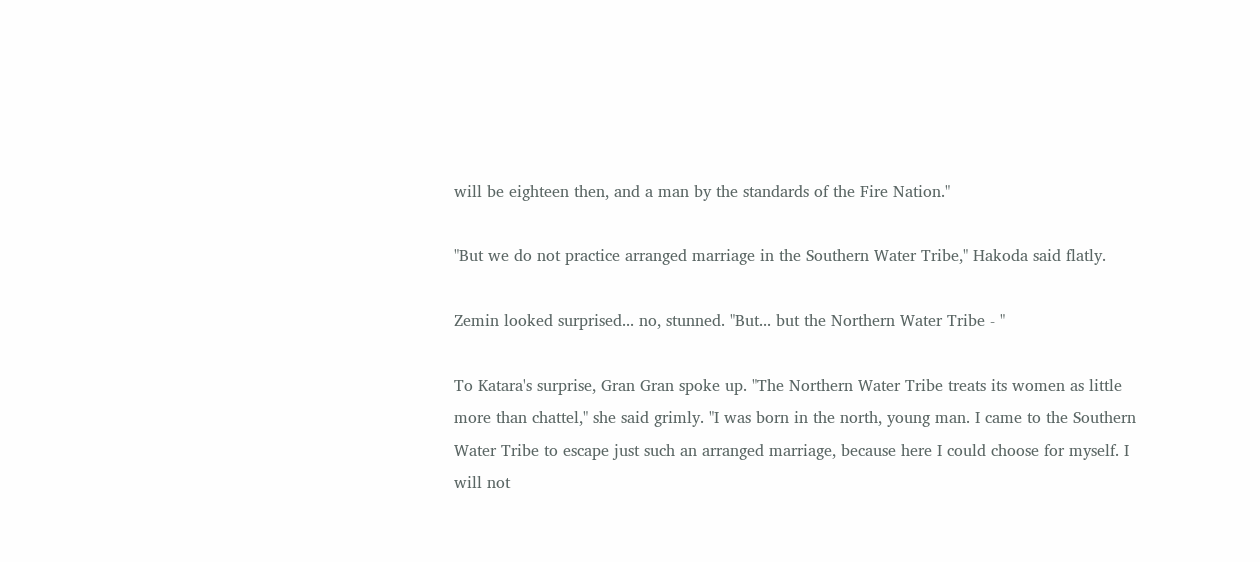will be eighteen then, and a man by the standards of the Fire Nation."

"But we do not practice arranged marriage in the Southern Water Tribe," Hakoda said flatly.

Zemin looked surprised... no, stunned. "But... but the Northern Water Tribe - "

To Katara's surprise, Gran Gran spoke up. "The Northern Water Tribe treats its women as little more than chattel," she said grimly. "I was born in the north, young man. I came to the Southern Water Tribe to escape just such an arranged marriage, because here I could choose for myself. I will not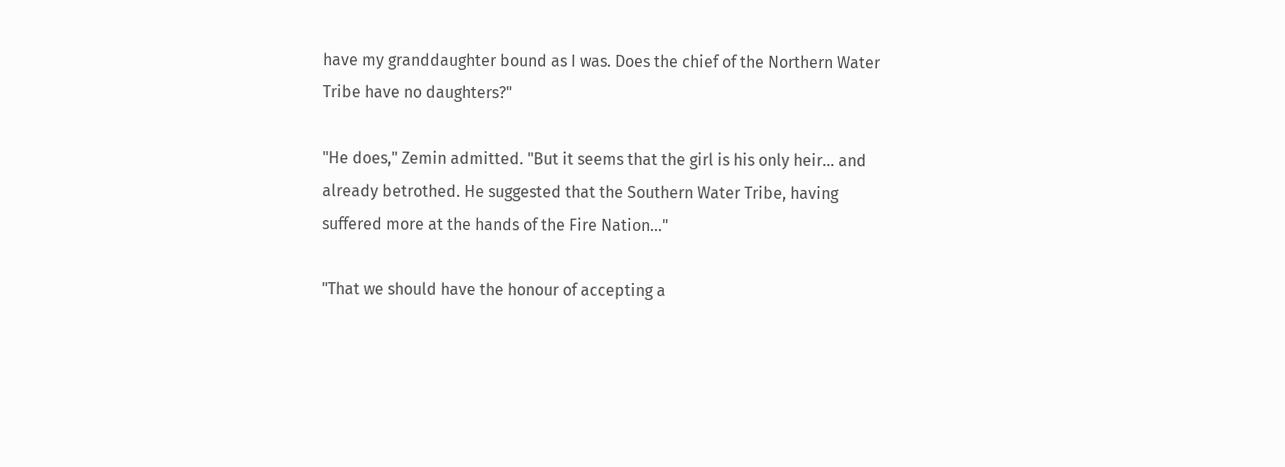have my granddaughter bound as I was. Does the chief of the Northern Water Tribe have no daughters?"

"He does," Zemin admitted. "But it seems that the girl is his only heir... and already betrothed. He suggested that the Southern Water Tribe, having suffered more at the hands of the Fire Nation..."

"That we should have the honour of accepting a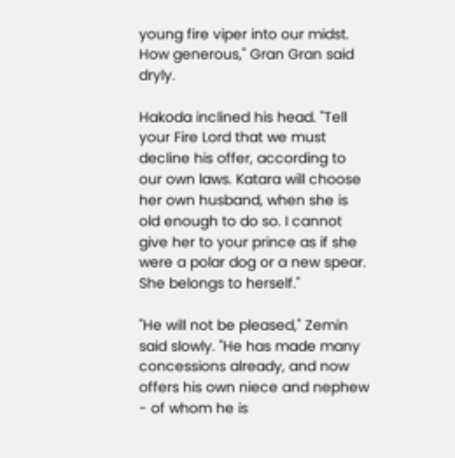young fire viper into our midst. How generous," Gran Gran said dryly.

Hakoda inclined his head. "Tell your Fire Lord that we must decline his offer, according to our own laws. Katara will choose her own husband, when she is old enough to do so. I cannot give her to your prince as if she were a polar dog or a new spear. She belongs to herself."

"He will not be pleased," Zemin said slowly. "He has made many concessions already, and now offers his own niece and nephew - of whom he is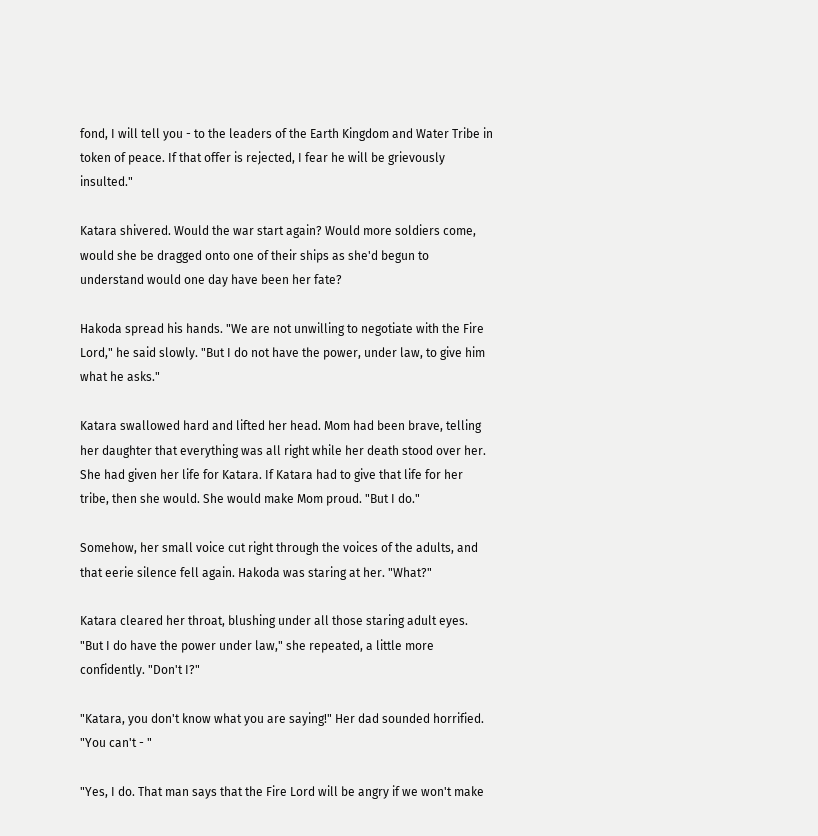fond, I will tell you - to the leaders of the Earth Kingdom and Water Tribe in token of peace. If that offer is rejected, I fear he will be grievously insulted."

Katara shivered. Would the war start again? Would more soldiers come, would she be dragged onto one of their ships as she'd begun to understand would one day have been her fate?

Hakoda spread his hands. "We are not unwilling to negotiate with the Fire Lord," he said slowly. "But I do not have the power, under law, to give him what he asks."

Katara swallowed hard and lifted her head. Mom had been brave, telling her daughter that everything was all right while her death stood over her. She had given her life for Katara. If Katara had to give that life for her tribe, then she would. She would make Mom proud. "But I do."

Somehow, her small voice cut right through the voices of the adults, and that eerie silence fell again. Hakoda was staring at her. "What?"

Katara cleared her throat, blushing under all those staring adult eyes. "But I do have the power under law," she repeated, a little more confidently. "Don't I?"

"Katara, you don't know what you are saying!" Her dad sounded horrified. "You can't - "

"Yes, I do. That man says that the Fire Lord will be angry if we won't make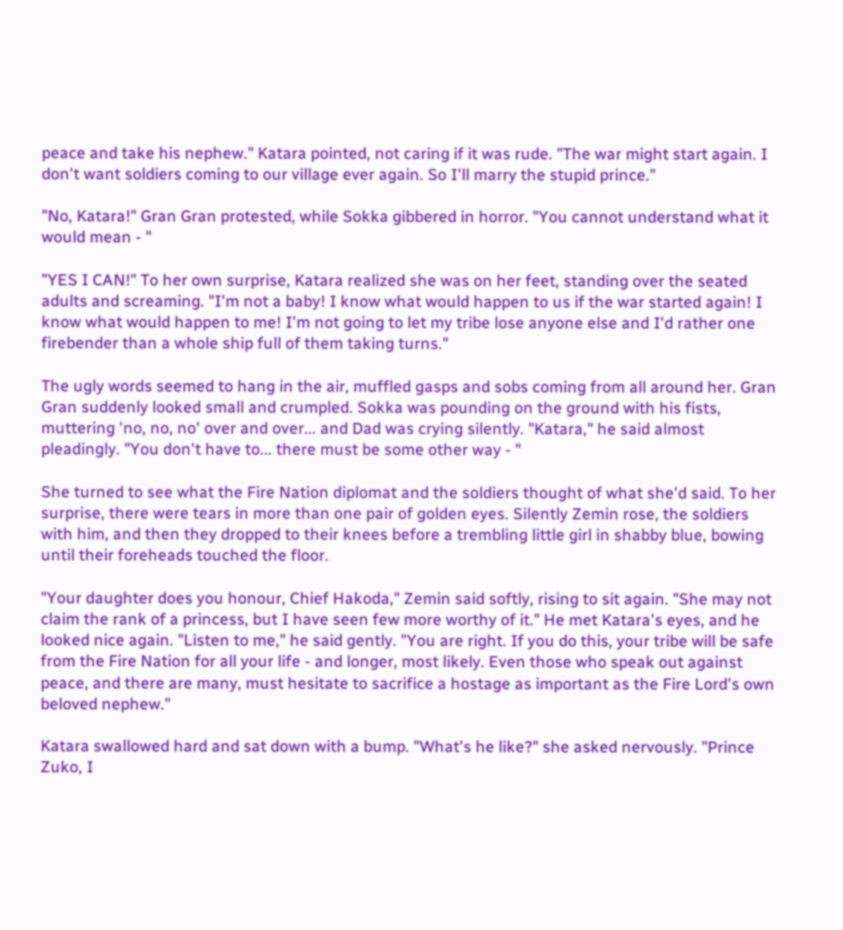peace and take his nephew." Katara pointed, not caring if it was rude. "The war might start again. I don't want soldiers coming to our village ever again. So I'll marry the stupid prince."

"No, Katara!" Gran Gran protested, while Sokka gibbered in horror. "You cannot understand what it would mean - "

"YES I CAN!" To her own surprise, Katara realized she was on her feet, standing over the seated adults and screaming. "I'm not a baby! I know what would happen to us if the war started again! I know what would happen to me! I'm not going to let my tribe lose anyone else and I'd rather one firebender than a whole ship full of them taking turns."

The ugly words seemed to hang in the air, muffled gasps and sobs coming from all around her. Gran Gran suddenly looked small and crumpled. Sokka was pounding on the ground with his fists, muttering 'no, no, no' over and over... and Dad was crying silently. "Katara," he said almost pleadingly. "You don't have to... there must be some other way - "

She turned to see what the Fire Nation diplomat and the soldiers thought of what she'd said. To her surprise, there were tears in more than one pair of golden eyes. Silently Zemin rose, the soldiers with him, and then they dropped to their knees before a trembling little girl in shabby blue, bowing until their foreheads touched the floor.

"Your daughter does you honour, Chief Hakoda," Zemin said softly, rising to sit again. "She may not claim the rank of a princess, but I have seen few more worthy of it." He met Katara's eyes, and he looked nice again. "Listen to me," he said gently. "You are right. If you do this, your tribe will be safe from the Fire Nation for all your life - and longer, most likely. Even those who speak out against peace, and there are many, must hesitate to sacrifice a hostage as important as the Fire Lord's own beloved nephew."

Katara swallowed hard and sat down with a bump. "What's he like?" she asked nervously. "Prince Zuko, I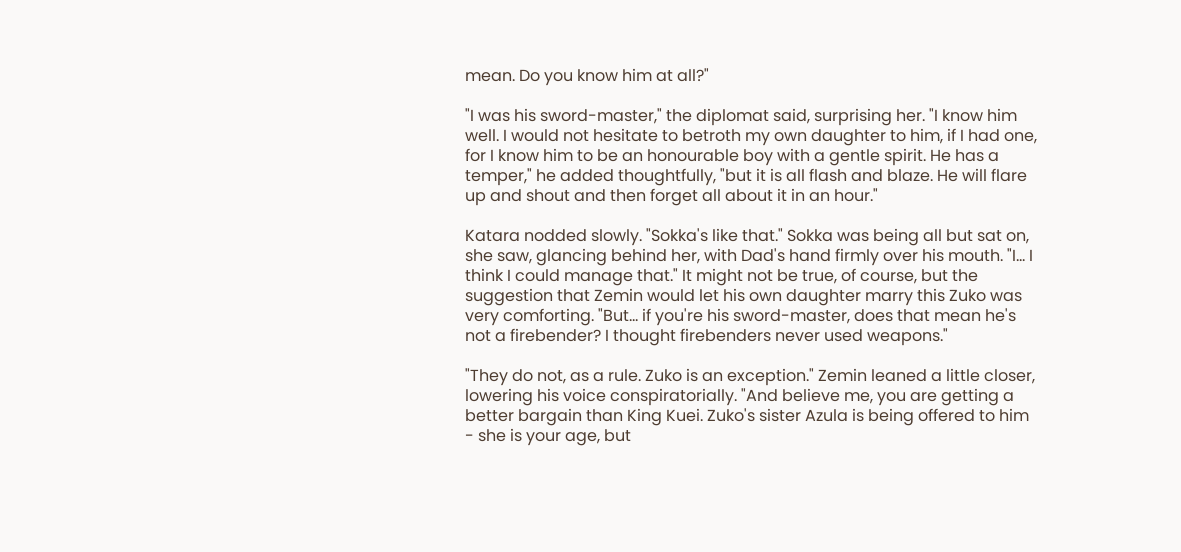mean. Do you know him at all?"

"I was his sword-master," the diplomat said, surprising her. "I know him well. I would not hesitate to betroth my own daughter to him, if I had one, for I know him to be an honourable boy with a gentle spirit. He has a temper," he added thoughtfully, "but it is all flash and blaze. He will flare up and shout and then forget all about it in an hour."

Katara nodded slowly. "Sokka's like that." Sokka was being all but sat on, she saw, glancing behind her, with Dad's hand firmly over his mouth. "I... I think I could manage that." It might not be true, of course, but the suggestion that Zemin would let his own daughter marry this Zuko was very comforting. "But... if you're his sword-master, does that mean he's not a firebender? I thought firebenders never used weapons."

"They do not, as a rule. Zuko is an exception." Zemin leaned a little closer, lowering his voice conspiratorially. "And believe me, you are getting a better bargain than King Kuei. Zuko's sister Azula is being offered to him - she is your age, but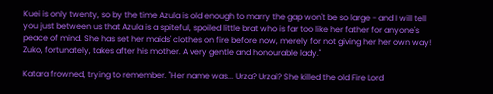Kuei is only twenty, so by the time Azula is old enough to marry the gap won't be so large - and I will tell you just between us that Azula is a spiteful, spoiled little brat who is far too like her father for anyone's peace of mind. She has set her maids' clothes on fire before now, merely for not giving her her own way! Zuko, fortunately, takes after his mother. A very gentle and honourable lady."

Katara frowned, trying to remember. "Her name was... Urza? Urzai? She killed the old Fire Lord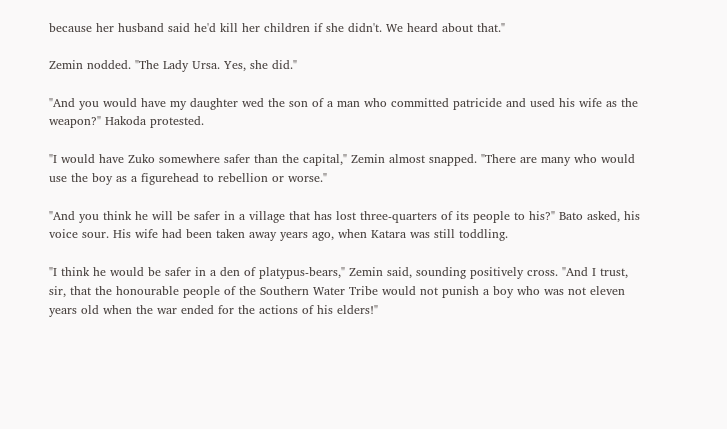because her husband said he'd kill her children if she didn't. We heard about that."

Zemin nodded. "The Lady Ursa. Yes, she did."

"And you would have my daughter wed the son of a man who committed patricide and used his wife as the weapon?" Hakoda protested.

"I would have Zuko somewhere safer than the capital," Zemin almost snapped. "There are many who would use the boy as a figurehead to rebellion or worse."

"And you think he will be safer in a village that has lost three-quarters of its people to his?" Bato asked, his voice sour. His wife had been taken away years ago, when Katara was still toddling.

"I think he would be safer in a den of platypus-bears," Zemin said, sounding positively cross. "And I trust, sir, that the honourable people of the Southern Water Tribe would not punish a boy who was not eleven years old when the war ended for the actions of his elders!"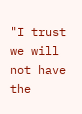"I trust we will not have the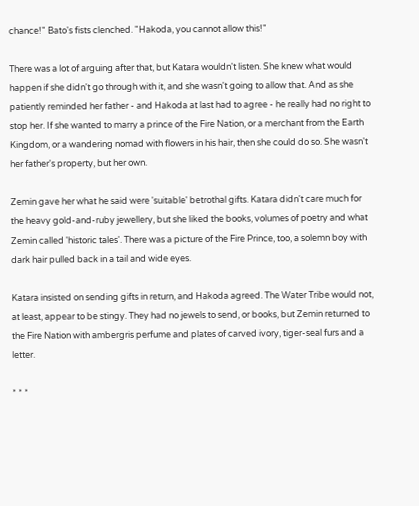chance!" Bato's fists clenched. "Hakoda, you cannot allow this!"

There was a lot of arguing after that, but Katara wouldn't listen. She knew what would happen if she didn't go through with it, and she wasn't going to allow that. And as she patiently reminded her father - and Hakoda at last had to agree - he really had no right to stop her. If she wanted to marry a prince of the Fire Nation, or a merchant from the Earth Kingdom, or a wandering nomad with flowers in his hair, then she could do so. She wasn't her father's property, but her own.

Zemin gave her what he said were 'suitable' betrothal gifts. Katara didn't care much for the heavy gold-and-ruby jewellery, but she liked the books, volumes of poetry and what Zemin called 'historic tales'. There was a picture of the Fire Prince, too, a solemn boy with dark hair pulled back in a tail and wide eyes.

Katara insisted on sending gifts in return, and Hakoda agreed. The Water Tribe would not, at least, appear to be stingy. They had no jewels to send, or books, but Zemin returned to the Fire Nation with ambergris perfume and plates of carved ivory, tiger-seal furs and a letter.

* * *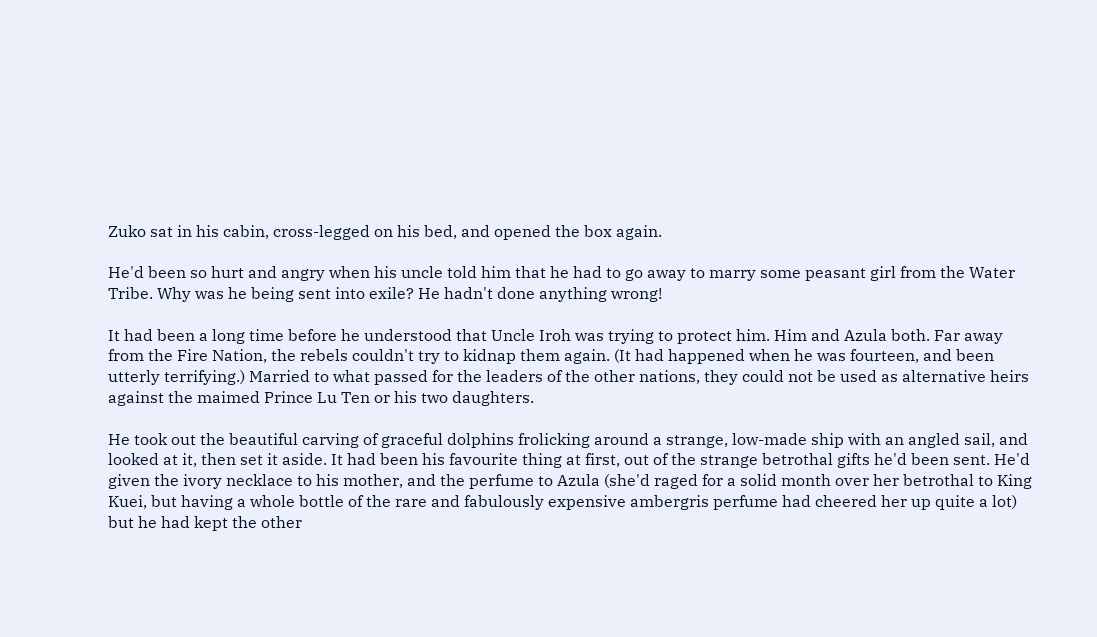Zuko sat in his cabin, cross-legged on his bed, and opened the box again.

He'd been so hurt and angry when his uncle told him that he had to go away to marry some peasant girl from the Water Tribe. Why was he being sent into exile? He hadn't done anything wrong!

It had been a long time before he understood that Uncle Iroh was trying to protect him. Him and Azula both. Far away from the Fire Nation, the rebels couldn't try to kidnap them again. (It had happened when he was fourteen, and been utterly terrifying.) Married to what passed for the leaders of the other nations, they could not be used as alternative heirs against the maimed Prince Lu Ten or his two daughters.

He took out the beautiful carving of graceful dolphins frolicking around a strange, low-made ship with an angled sail, and looked at it, then set it aside. It had been his favourite thing at first, out of the strange betrothal gifts he'd been sent. He'd given the ivory necklace to his mother, and the perfume to Azula (she'd raged for a solid month over her betrothal to King Kuei, but having a whole bottle of the rare and fabulously expensive ambergris perfume had cheered her up quite a lot) but he had kept the other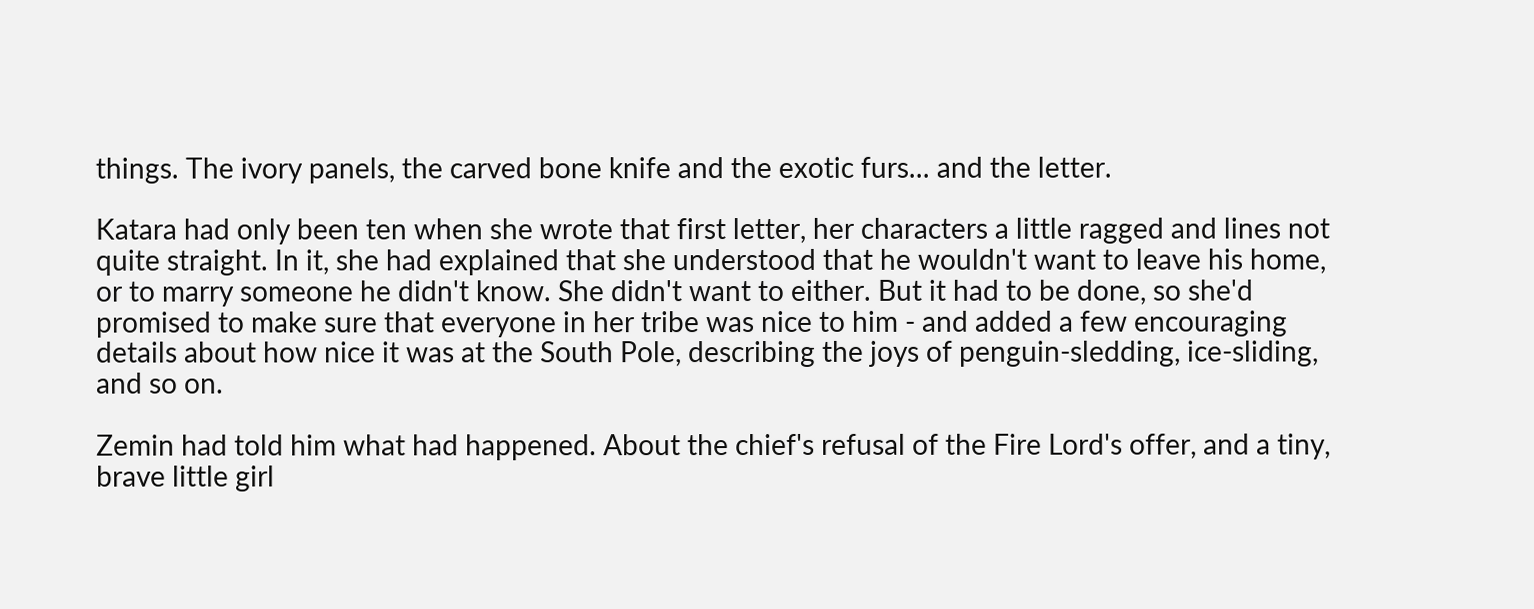things. The ivory panels, the carved bone knife and the exotic furs... and the letter.

Katara had only been ten when she wrote that first letter, her characters a little ragged and lines not quite straight. In it, she had explained that she understood that he wouldn't want to leave his home, or to marry someone he didn't know. She didn't want to either. But it had to be done, so she'd promised to make sure that everyone in her tribe was nice to him - and added a few encouraging details about how nice it was at the South Pole, describing the joys of penguin-sledding, ice-sliding, and so on.

Zemin had told him what had happened. About the chief's refusal of the Fire Lord's offer, and a tiny, brave little girl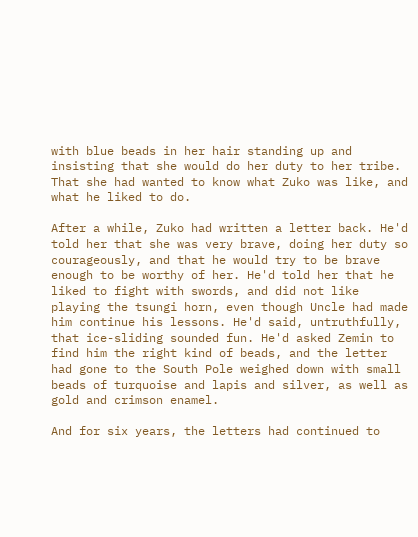with blue beads in her hair standing up and insisting that she would do her duty to her tribe. That she had wanted to know what Zuko was like, and what he liked to do.

After a while, Zuko had written a letter back. He'd told her that she was very brave, doing her duty so courageously, and that he would try to be brave enough to be worthy of her. He'd told her that he liked to fight with swords, and did not like playing the tsungi horn, even though Uncle had made him continue his lessons. He'd said, untruthfully, that ice-sliding sounded fun. He'd asked Zemin to find him the right kind of beads, and the letter had gone to the South Pole weighed down with small beads of turquoise and lapis and silver, as well as gold and crimson enamel.

And for six years, the letters had continued to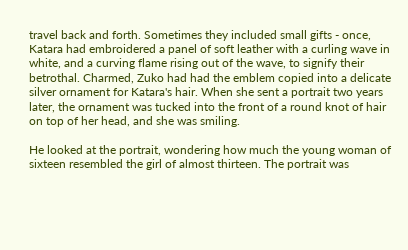travel back and forth. Sometimes they included small gifts - once, Katara had embroidered a panel of soft leather with a curling wave in white, and a curving flame rising out of the wave, to signify their betrothal. Charmed, Zuko had had the emblem copied into a delicate silver ornament for Katara's hair. When she sent a portrait two years later, the ornament was tucked into the front of a round knot of hair on top of her head, and she was smiling.

He looked at the portrait, wondering how much the young woman of sixteen resembled the girl of almost thirteen. The portrait was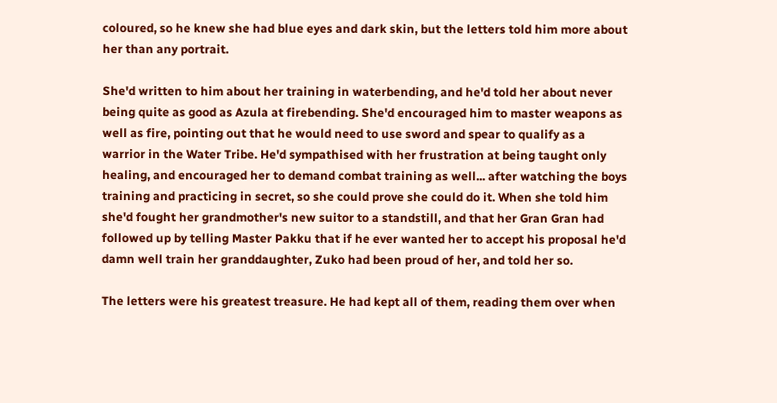coloured, so he knew she had blue eyes and dark skin, but the letters told him more about her than any portrait.

She'd written to him about her training in waterbending, and he'd told her about never being quite as good as Azula at firebending. She'd encouraged him to master weapons as well as fire, pointing out that he would need to use sword and spear to qualify as a warrior in the Water Tribe. He'd sympathised with her frustration at being taught only healing, and encouraged her to demand combat training as well... after watching the boys training and practicing in secret, so she could prove she could do it. When she told him she'd fought her grandmother's new suitor to a standstill, and that her Gran Gran had followed up by telling Master Pakku that if he ever wanted her to accept his proposal he'd damn well train her granddaughter, Zuko had been proud of her, and told her so.

The letters were his greatest treasure. He had kept all of them, reading them over when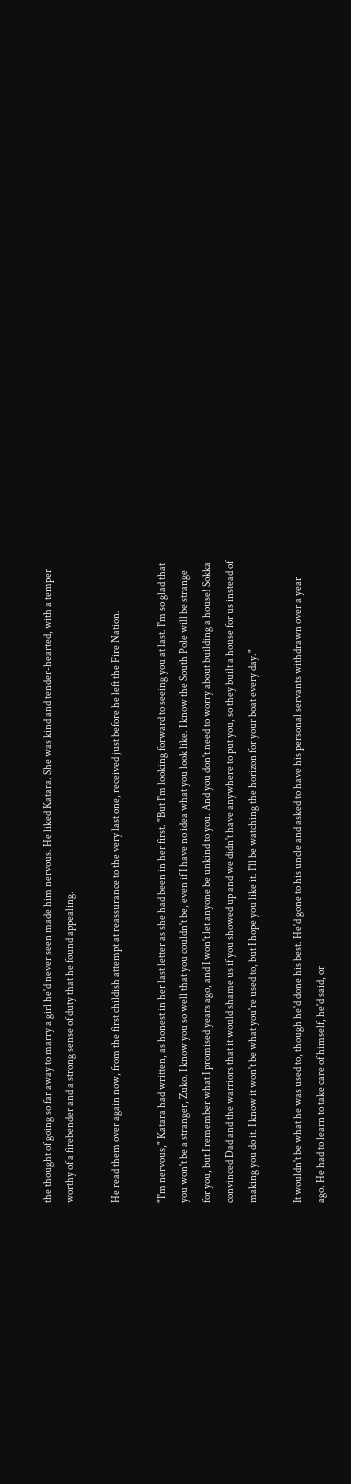the thought of going so far away to marry a girl he'd never seen made him nervous. He liked Katara. She was kind and tender-hearted, with a temper worthy of a firebender and a strong sense of duty that he found appealing.

He read them over again now, from the first childish attempt at reassurance to the very last one, received just before he left the Fire Nation.

"I'm nervous," Katara had written, as honest in her last letter as she had been in her first. "But I'm looking forward to seeing you at last. I'm so glad that you won't be a stranger, Zuko. I know you so well that you couldn't be, even if I have no idea what you look like. I know the South Pole will be strange for you, but I remember what I promised years ago, and I won't let anyone be unkind to you. And you don't need to worry about building a house! Sokka convinced Dad and the warriors that it would shame us if you showed up and we didn't have anywhere to put you, so they built a house for us instead of making you do it. I know it won't be what you're used to, but I hope you like it. I'll be watching the horizon for your boat every day."

It wouldn't be what he was used to, though he'd done his best. He'd gone to his uncle and asked to have his personal servants withdrawn over a year ago. He had to learn to take care of himself, he'd said, or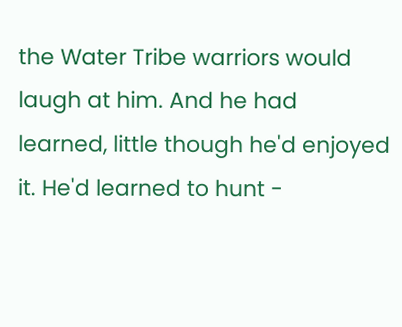the Water Tribe warriors would laugh at him. And he had learned, little though he'd enjoyed it. He'd learned to hunt -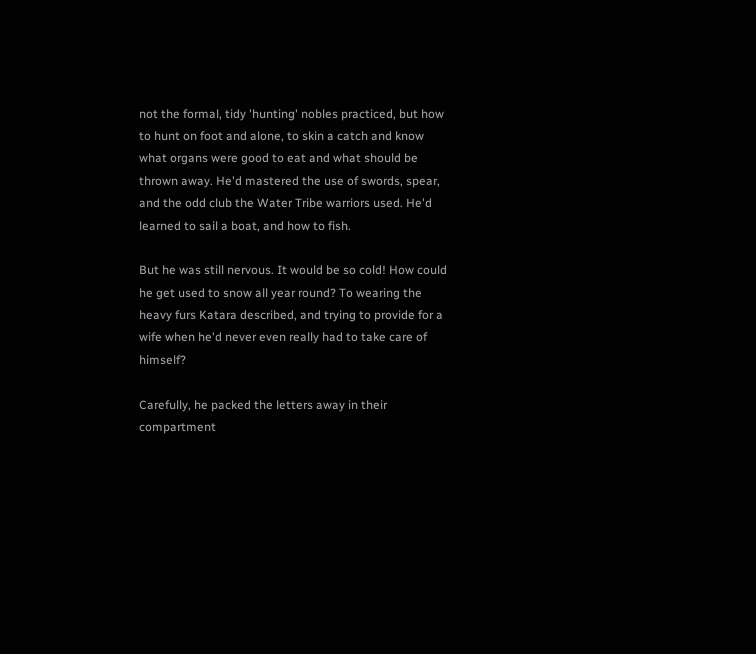not the formal, tidy 'hunting' nobles practiced, but how to hunt on foot and alone, to skin a catch and know what organs were good to eat and what should be thrown away. He'd mastered the use of swords, spear, and the odd club the Water Tribe warriors used. He'd learned to sail a boat, and how to fish.

But he was still nervous. It would be so cold! How could he get used to snow all year round? To wearing the heavy furs Katara described, and trying to provide for a wife when he'd never even really had to take care of himself?

Carefully, he packed the letters away in their compartment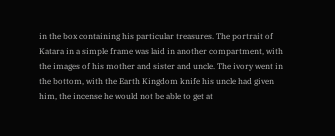in the box containing his particular treasures. The portrait of Katara in a simple frame was laid in another compartment, with the images of his mother and sister and uncle. The ivory went in the bottom, with the Earth Kingdom knife his uncle had given him, the incense he would not be able to get at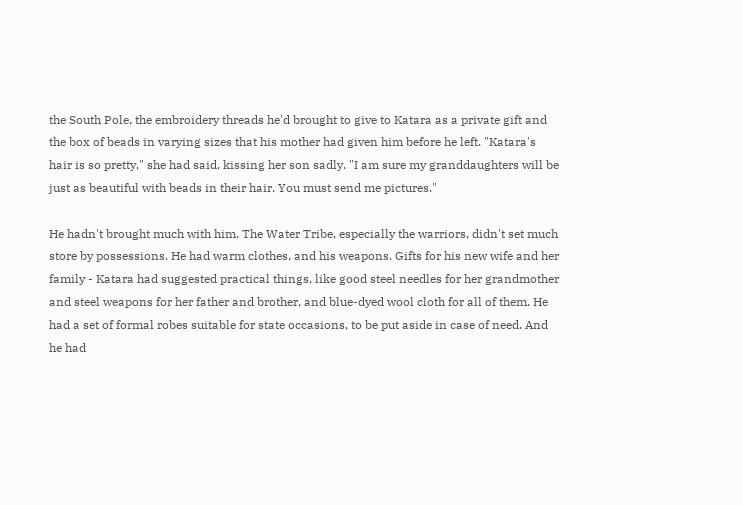the South Pole, the embroidery threads he'd brought to give to Katara as a private gift and the box of beads in varying sizes that his mother had given him before he left. "Katara's hair is so pretty," she had said, kissing her son sadly. "I am sure my granddaughters will be just as beautiful with beads in their hair. You must send me pictures."

He hadn't brought much with him. The Water Tribe, especially the warriors, didn't set much store by possessions. He had warm clothes, and his weapons. Gifts for his new wife and her family - Katara had suggested practical things, like good steel needles for her grandmother and steel weapons for her father and brother, and blue-dyed wool cloth for all of them. He had a set of formal robes suitable for state occasions, to be put aside in case of need. And he had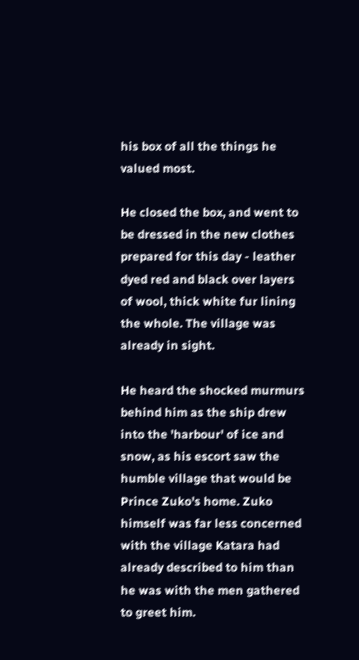his box of all the things he valued most.

He closed the box, and went to be dressed in the new clothes prepared for this day - leather dyed red and black over layers of wool, thick white fur lining the whole. The village was already in sight.

He heard the shocked murmurs behind him as the ship drew into the 'harbour' of ice and snow, as his escort saw the humble village that would be Prince Zuko's home. Zuko himself was far less concerned with the village Katara had already described to him than he was with the men gathered to greet him.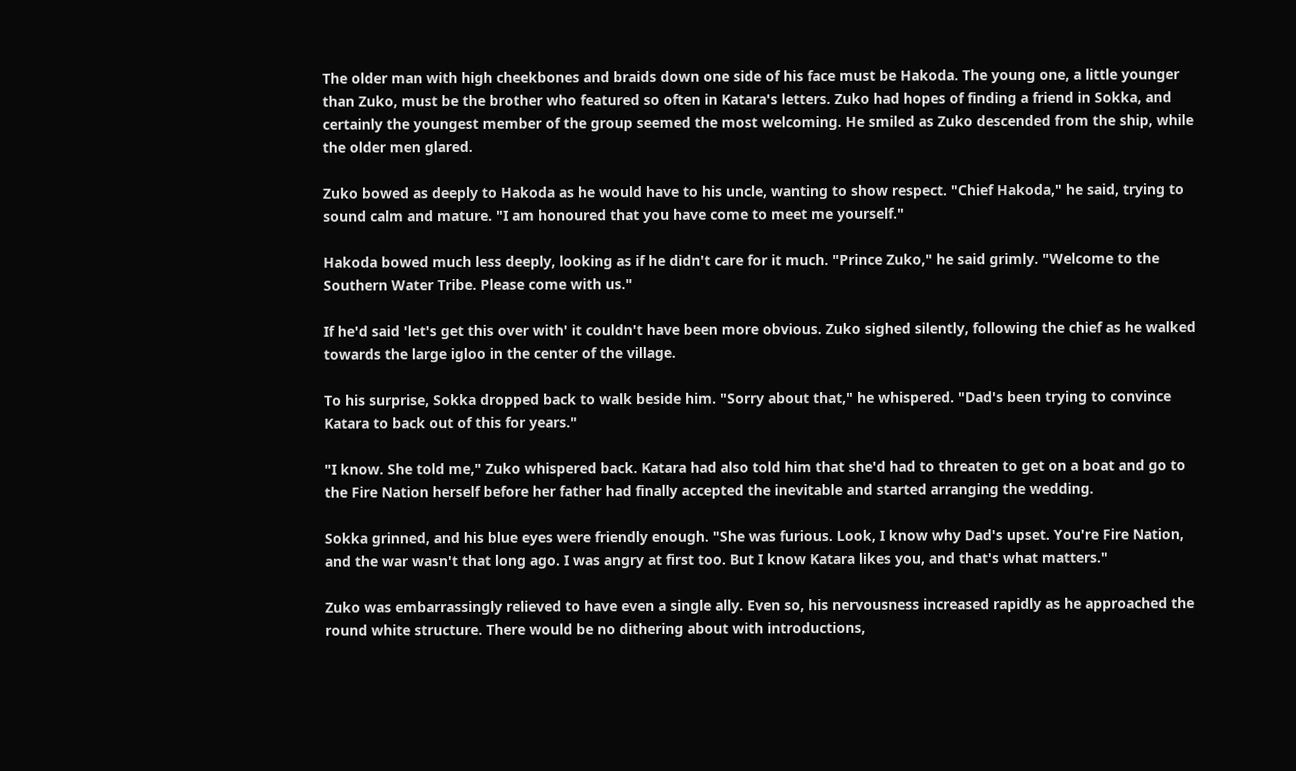The older man with high cheekbones and braids down one side of his face must be Hakoda. The young one, a little younger than Zuko, must be the brother who featured so often in Katara's letters. Zuko had hopes of finding a friend in Sokka, and certainly the youngest member of the group seemed the most welcoming. He smiled as Zuko descended from the ship, while the older men glared.

Zuko bowed as deeply to Hakoda as he would have to his uncle, wanting to show respect. "Chief Hakoda," he said, trying to sound calm and mature. "I am honoured that you have come to meet me yourself."

Hakoda bowed much less deeply, looking as if he didn't care for it much. "Prince Zuko," he said grimly. "Welcome to the Southern Water Tribe. Please come with us."

If he'd said 'let's get this over with' it couldn't have been more obvious. Zuko sighed silently, following the chief as he walked towards the large igloo in the center of the village.

To his surprise, Sokka dropped back to walk beside him. "Sorry about that," he whispered. "Dad's been trying to convince Katara to back out of this for years."

"I know. She told me," Zuko whispered back. Katara had also told him that she'd had to threaten to get on a boat and go to the Fire Nation herself before her father had finally accepted the inevitable and started arranging the wedding.

Sokka grinned, and his blue eyes were friendly enough. "She was furious. Look, I know why Dad's upset. You're Fire Nation, and the war wasn't that long ago. I was angry at first too. But I know Katara likes you, and that's what matters."

Zuko was embarrassingly relieved to have even a single ally. Even so, his nervousness increased rapidly as he approached the round white structure. There would be no dithering about with introductions,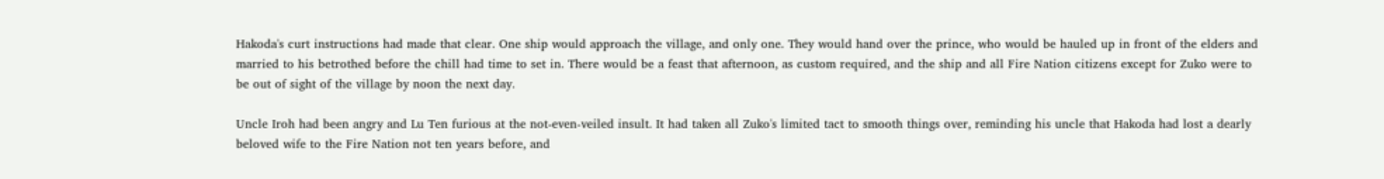Hakoda's curt instructions had made that clear. One ship would approach the village, and only one. They would hand over the prince, who would be hauled up in front of the elders and married to his betrothed before the chill had time to set in. There would be a feast that afternoon, as custom required, and the ship and all Fire Nation citizens except for Zuko were to be out of sight of the village by noon the next day.

Uncle Iroh had been angry and Lu Ten furious at the not-even-veiled insult. It had taken all Zuko's limited tact to smooth things over, reminding his uncle that Hakoda had lost a dearly beloved wife to the Fire Nation not ten years before, and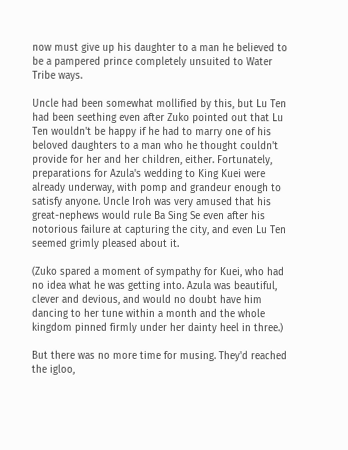now must give up his daughter to a man he believed to be a pampered prince completely unsuited to Water Tribe ways.

Uncle had been somewhat mollified by this, but Lu Ten had been seething even after Zuko pointed out that Lu Ten wouldn't be happy if he had to marry one of his beloved daughters to a man who he thought couldn't provide for her and her children, either. Fortunately, preparations for Azula's wedding to King Kuei were already underway, with pomp and grandeur enough to satisfy anyone. Uncle Iroh was very amused that his great-nephews would rule Ba Sing Se even after his notorious failure at capturing the city, and even Lu Ten seemed grimly pleased about it.

(Zuko spared a moment of sympathy for Kuei, who had no idea what he was getting into. Azula was beautiful, clever and devious, and would no doubt have him dancing to her tune within a month and the whole kingdom pinned firmly under her dainty heel in three.)

But there was no more time for musing. They'd reached the igloo,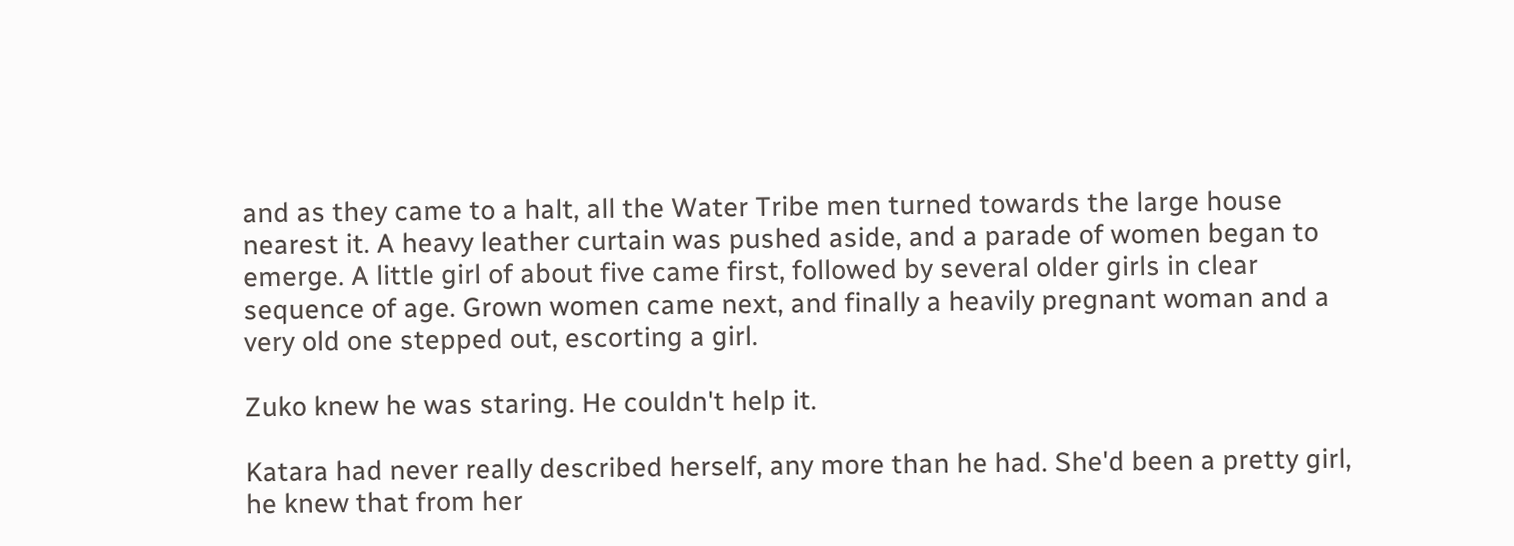and as they came to a halt, all the Water Tribe men turned towards the large house nearest it. A heavy leather curtain was pushed aside, and a parade of women began to emerge. A little girl of about five came first, followed by several older girls in clear sequence of age. Grown women came next, and finally a heavily pregnant woman and a very old one stepped out, escorting a girl.

Zuko knew he was staring. He couldn't help it.

Katara had never really described herself, any more than he had. She'd been a pretty girl, he knew that from her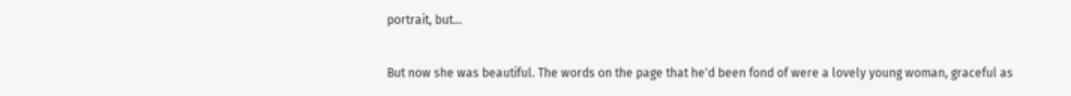portrait, but...

But now she was beautiful. The words on the page that he'd been fond of were a lovely young woman, graceful as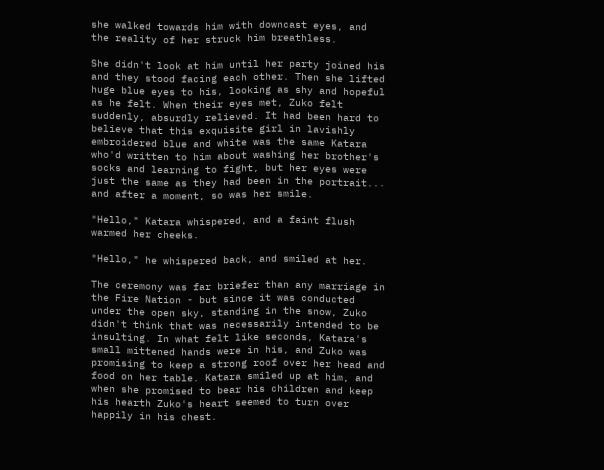she walked towards him with downcast eyes, and the reality of her struck him breathless.

She didn't look at him until her party joined his and they stood facing each other. Then she lifted huge blue eyes to his, looking as shy and hopeful as he felt. When their eyes met, Zuko felt suddenly, absurdly relieved. It had been hard to believe that this exquisite girl in lavishly embroidered blue and white was the same Katara who'd written to him about washing her brother's socks and learning to fight, but her eyes were just the same as they had been in the portrait... and after a moment, so was her smile.

"Hello," Katara whispered, and a faint flush warmed her cheeks.

"Hello," he whispered back, and smiled at her.

The ceremony was far briefer than any marriage in the Fire Nation - but since it was conducted under the open sky, standing in the snow, Zuko didn't think that was necessarily intended to be insulting. In what felt like seconds, Katara's small mittened hands were in his, and Zuko was promising to keep a strong roof over her head and food on her table. Katara smiled up at him, and when she promised to bear his children and keep his hearth Zuko's heart seemed to turn over happily in his chest.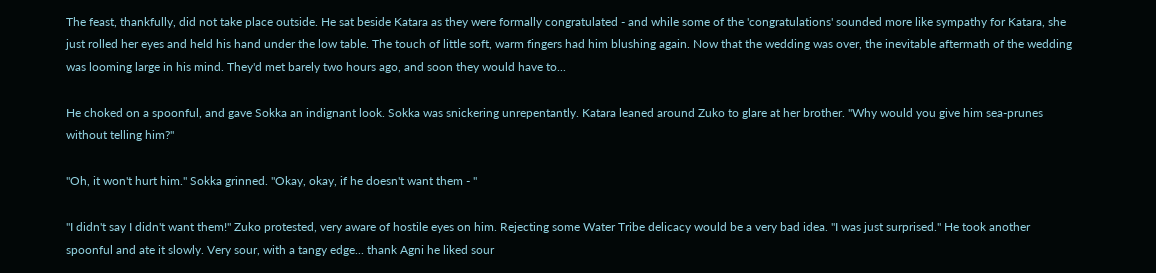The feast, thankfully, did not take place outside. He sat beside Katara as they were formally congratulated - and while some of the 'congratulations' sounded more like sympathy for Katara, she just rolled her eyes and held his hand under the low table. The touch of little soft, warm fingers had him blushing again. Now that the wedding was over, the inevitable aftermath of the wedding was looming large in his mind. They'd met barely two hours ago, and soon they would have to...

He choked on a spoonful, and gave Sokka an indignant look. Sokka was snickering unrepentantly. Katara leaned around Zuko to glare at her brother. "Why would you give him sea-prunes without telling him?"

"Oh, it won't hurt him." Sokka grinned. "Okay, okay, if he doesn't want them - "

"I didn't say I didn't want them!" Zuko protested, very aware of hostile eyes on him. Rejecting some Water Tribe delicacy would be a very bad idea. "I was just surprised." He took another spoonful and ate it slowly. Very sour, with a tangy edge... thank Agni he liked sour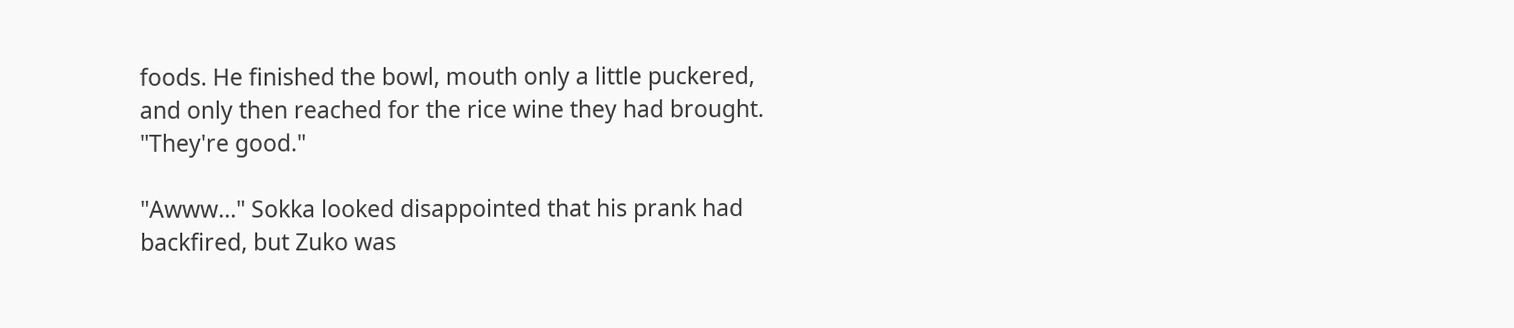foods. He finished the bowl, mouth only a little puckered, and only then reached for the rice wine they had brought. "They're good."

"Awww..." Sokka looked disappointed that his prank had backfired, but Zuko was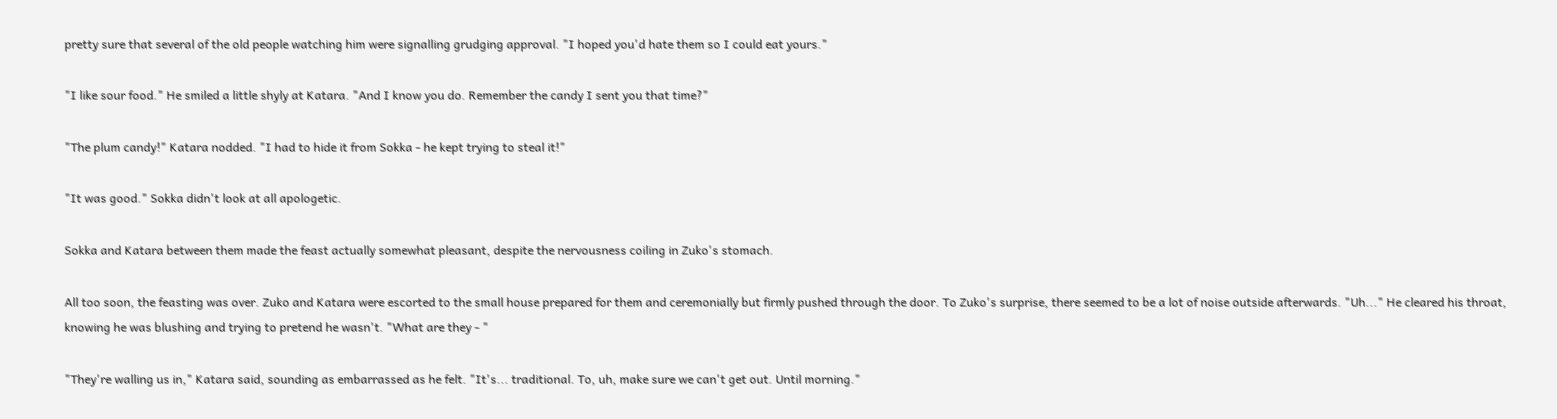pretty sure that several of the old people watching him were signalling grudging approval. "I hoped you'd hate them so I could eat yours."

"I like sour food." He smiled a little shyly at Katara. "And I know you do. Remember the candy I sent you that time?"

"The plum candy!" Katara nodded. "I had to hide it from Sokka - he kept trying to steal it!"

"It was good." Sokka didn't look at all apologetic.

Sokka and Katara between them made the feast actually somewhat pleasant, despite the nervousness coiling in Zuko's stomach.

All too soon, the feasting was over. Zuko and Katara were escorted to the small house prepared for them and ceremonially but firmly pushed through the door. To Zuko's surprise, there seemed to be a lot of noise outside afterwards. "Uh..." He cleared his throat, knowing he was blushing and trying to pretend he wasn't. "What are they - "

"They're walling us in," Katara said, sounding as embarrassed as he felt. "It's... traditional. To, uh, make sure we can't get out. Until morning."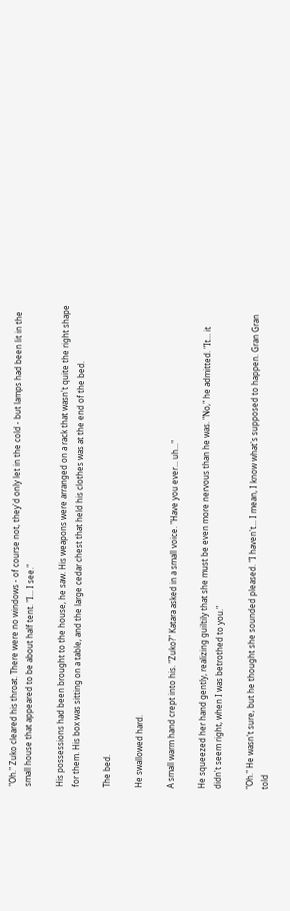"Oh." Zuko cleared his throat. There were no windows - of course not, they'd only let in the cold - but lamps had been lit in the small house that appeared to be about half tent. "I... I see."

His possessions had been brought to the house, he saw. His weapons were arranged on a rack that wasn't quite the right shape for them. His box was sitting on a table, and the large cedar chest that held his clothes was at the end of the bed.

The bed.

He swallowed hard.

A small warm hand crept into his. "Zuko?" Katara asked in a small voice. "Have you ever... uh..."

He squeezed her hand gently, realizing guiltily that she must be even more nervous than he was. "No," he admitted. "It... it didn't seem right, when I was betrothed to you."

"Oh." He wasn't sure, but he thought she sounded pleased. "I haven't... I mean, I know what's supposed to happen. Gran Gran told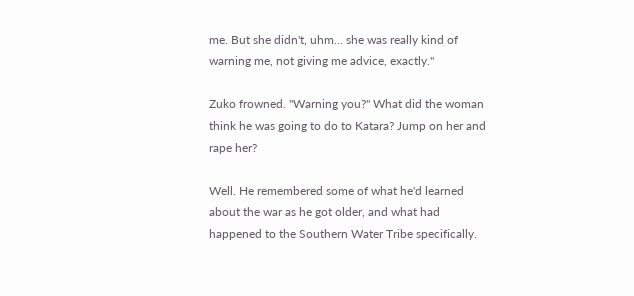me. But she didn't, uhm... she was really kind of warning me, not giving me advice, exactly."

Zuko frowned. "Warning you?" What did the woman think he was going to do to Katara? Jump on her and rape her?

Well. He remembered some of what he'd learned about the war as he got older, and what had happened to the Southern Water Tribe specifically.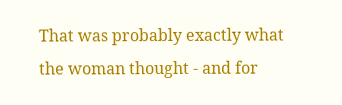That was probably exactly what the woman thought - and for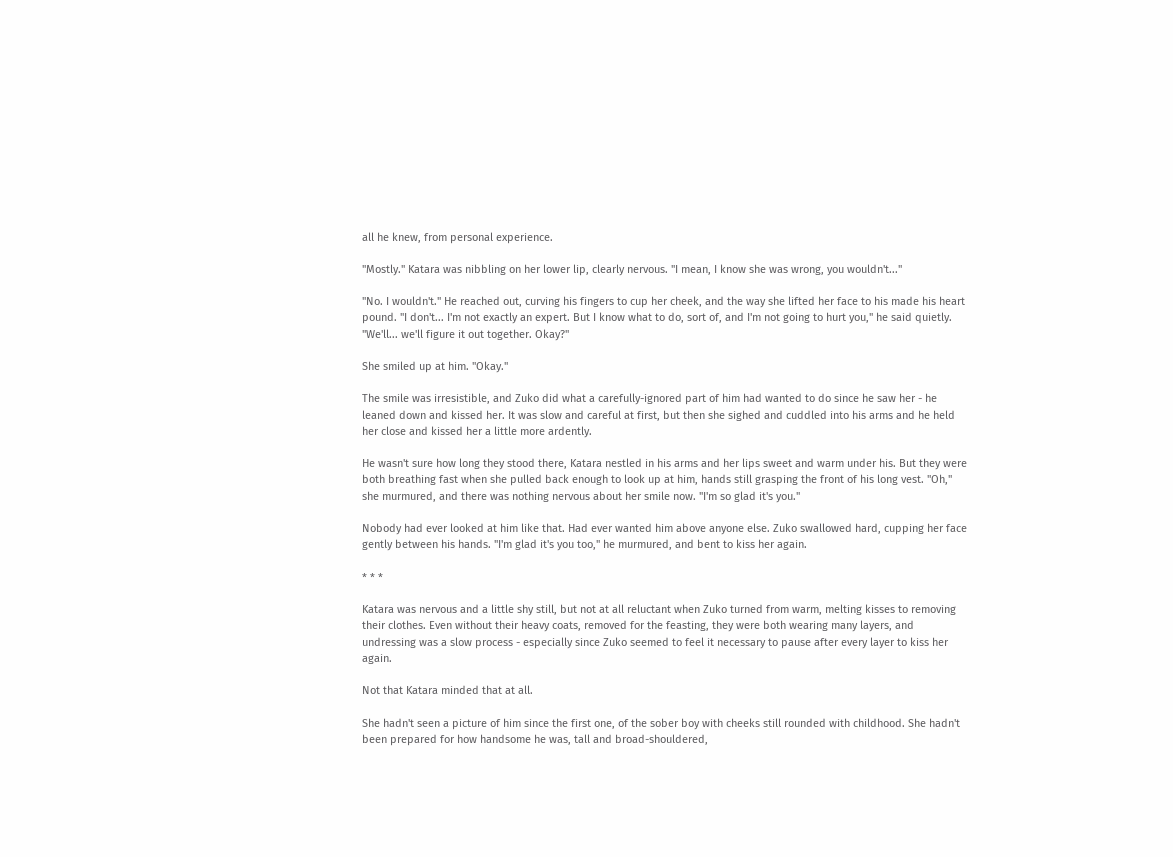all he knew, from personal experience.

"Mostly." Katara was nibbling on her lower lip, clearly nervous. "I mean, I know she was wrong, you wouldn't..."

"No. I wouldn't." He reached out, curving his fingers to cup her cheek, and the way she lifted her face to his made his heart pound. "I don't... I'm not exactly an expert. But I know what to do, sort of, and I'm not going to hurt you," he said quietly. "We'll... we'll figure it out together. Okay?"

She smiled up at him. "Okay."

The smile was irresistible, and Zuko did what a carefully-ignored part of him had wanted to do since he saw her - he leaned down and kissed her. It was slow and careful at first, but then she sighed and cuddled into his arms and he held her close and kissed her a little more ardently.

He wasn't sure how long they stood there, Katara nestled in his arms and her lips sweet and warm under his. But they were both breathing fast when she pulled back enough to look up at him, hands still grasping the front of his long vest. "Oh," she murmured, and there was nothing nervous about her smile now. "I'm so glad it's you."

Nobody had ever looked at him like that. Had ever wanted him above anyone else. Zuko swallowed hard, cupping her face gently between his hands. "I'm glad it's you too," he murmured, and bent to kiss her again.

* * *

Katara was nervous and a little shy still, but not at all reluctant when Zuko turned from warm, melting kisses to removing their clothes. Even without their heavy coats, removed for the feasting, they were both wearing many layers, and undressing was a slow process - especially since Zuko seemed to feel it necessary to pause after every layer to kiss her again.

Not that Katara minded that at all.

She hadn't seen a picture of him since the first one, of the sober boy with cheeks still rounded with childhood. She hadn't been prepared for how handsome he was, tall and broad-shouldered,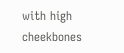with high cheekbones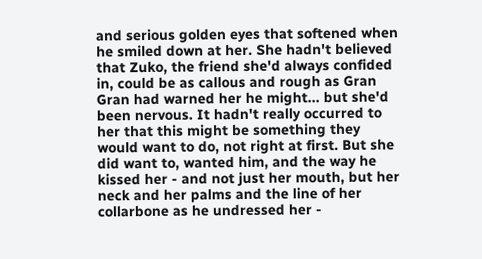and serious golden eyes that softened when he smiled down at her. She hadn't believed that Zuko, the friend she'd always confided in, could be as callous and rough as Gran Gran had warned her he might... but she'd been nervous. It hadn't really occurred to her that this might be something they would want to do, not right at first. But she did want to, wanted him, and the way he kissed her - and not just her mouth, but her neck and her palms and the line of her collarbone as he undressed her -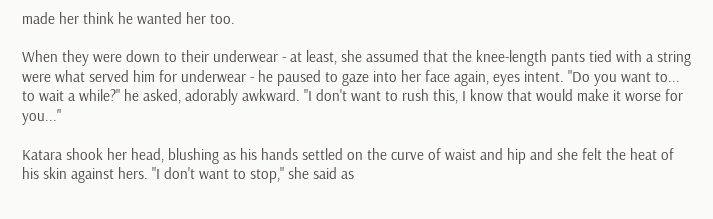made her think he wanted her too.

When they were down to their underwear - at least, she assumed that the knee-length pants tied with a string were what served him for underwear - he paused to gaze into her face again, eyes intent. "Do you want to... to wait a while?" he asked, adorably awkward. "I don't want to rush this, I know that would make it worse for you..."

Katara shook her head, blushing as his hands settled on the curve of waist and hip and she felt the heat of his skin against hers. "I don't want to stop," she said as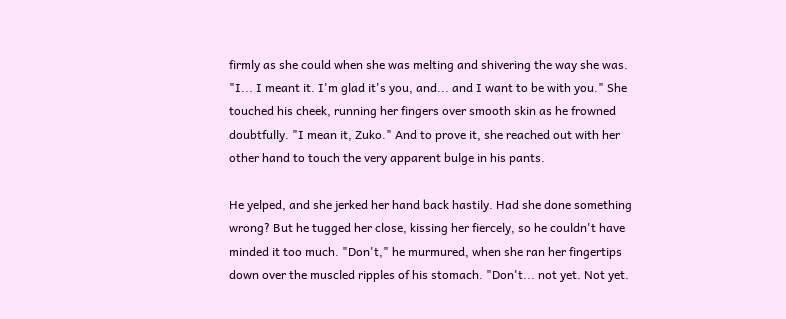firmly as she could when she was melting and shivering the way she was. "I... I meant it. I'm glad it's you, and... and I want to be with you." She touched his cheek, running her fingers over smooth skin as he frowned doubtfully. "I mean it, Zuko." And to prove it, she reached out with her other hand to touch the very apparent bulge in his pants.

He yelped, and she jerked her hand back hastily. Had she done something wrong? But he tugged her close, kissing her fiercely, so he couldn't have minded it too much. "Don't," he murmured, when she ran her fingertips down over the muscled ripples of his stomach. "Don't... not yet. Not yet.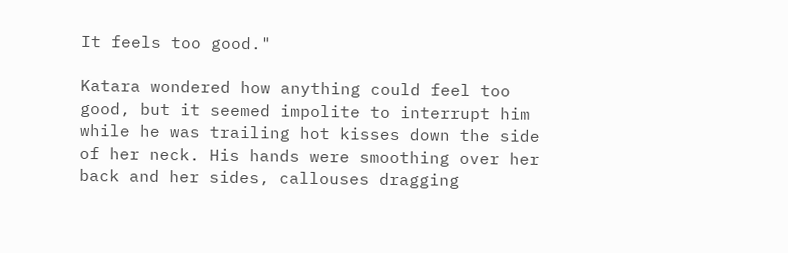It feels too good."

Katara wondered how anything could feel too good, but it seemed impolite to interrupt him while he was trailing hot kisses down the side of her neck. His hands were smoothing over her back and her sides, callouses dragging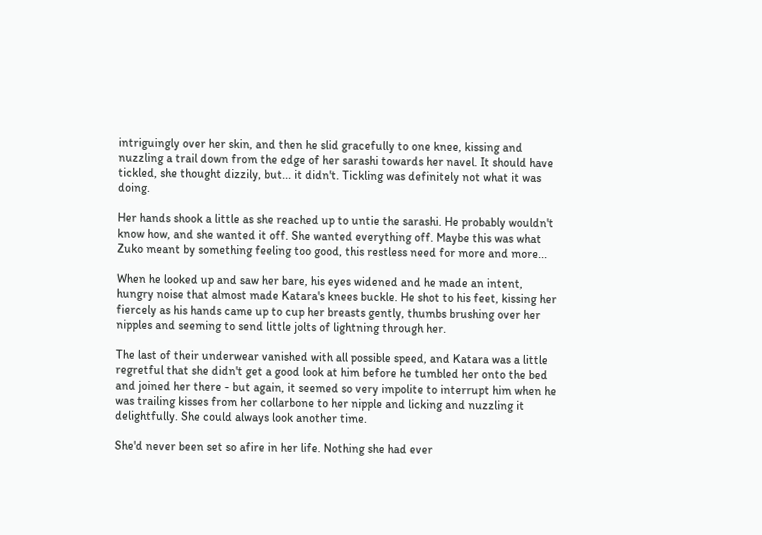intriguingly over her skin, and then he slid gracefully to one knee, kissing and nuzzling a trail down from the edge of her sarashi towards her navel. It should have tickled, she thought dizzily, but... it didn't. Tickling was definitely not what it was doing.

Her hands shook a little as she reached up to untie the sarashi. He probably wouldn't know how, and she wanted it off. She wanted everything off. Maybe this was what Zuko meant by something feeling too good, this restless need for more and more...

When he looked up and saw her bare, his eyes widened and he made an intent, hungry noise that almost made Katara's knees buckle. He shot to his feet, kissing her fiercely as his hands came up to cup her breasts gently, thumbs brushing over her nipples and seeming to send little jolts of lightning through her.

The last of their underwear vanished with all possible speed, and Katara was a little regretful that she didn't get a good look at him before he tumbled her onto the bed and joined her there - but again, it seemed so very impolite to interrupt him when he was trailing kisses from her collarbone to her nipple and licking and nuzzling it delightfully. She could always look another time.

She'd never been set so afire in her life. Nothing she had ever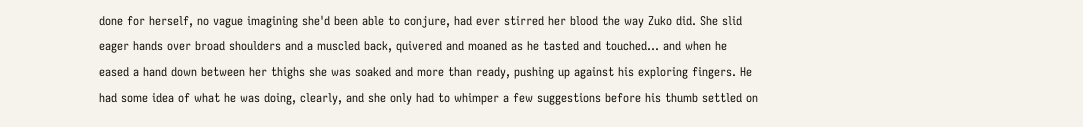done for herself, no vague imagining she'd been able to conjure, had ever stirred her blood the way Zuko did. She slid eager hands over broad shoulders and a muscled back, quivered and moaned as he tasted and touched... and when he eased a hand down between her thighs she was soaked and more than ready, pushing up against his exploring fingers. He had some idea of what he was doing, clearly, and she only had to whimper a few suggestions before his thumb settled on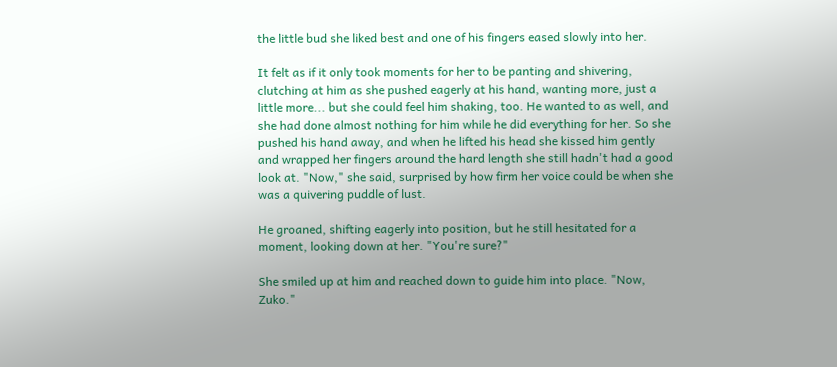the little bud she liked best and one of his fingers eased slowly into her.

It felt as if it only took moments for her to be panting and shivering, clutching at him as she pushed eagerly at his hand, wanting more, just a little more... but she could feel him shaking, too. He wanted to as well, and she had done almost nothing for him while he did everything for her. So she pushed his hand away, and when he lifted his head she kissed him gently and wrapped her fingers around the hard length she still hadn't had a good look at. "Now," she said, surprised by how firm her voice could be when she was a quivering puddle of lust.

He groaned, shifting eagerly into position, but he still hesitated for a moment, looking down at her. "You're sure?"

She smiled up at him and reached down to guide him into place. "Now, Zuko."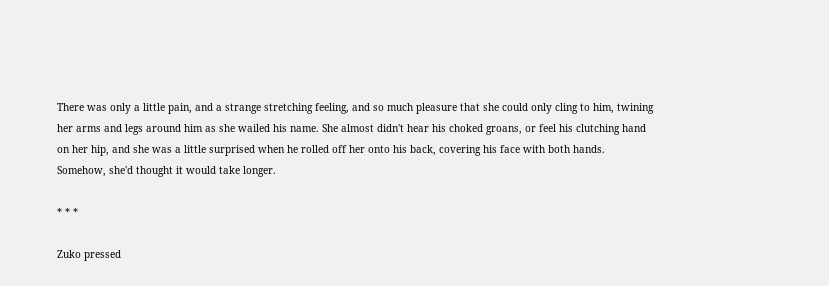There was only a little pain, and a strange stretching feeling, and so much pleasure that she could only cling to him, twining her arms and legs around him as she wailed his name. She almost didn't hear his choked groans, or feel his clutching hand on her hip, and she was a little surprised when he rolled off her onto his back, covering his face with both hands. Somehow, she'd thought it would take longer.

* * *

Zuko pressed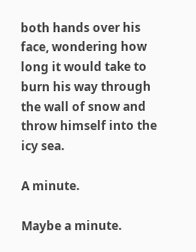both hands over his face, wondering how long it would take to burn his way through the wall of snow and throw himself into the icy sea.

A minute.

Maybe a minute.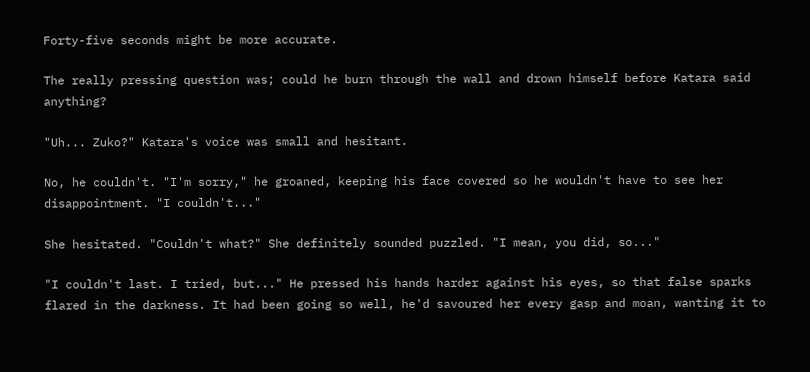Forty-five seconds might be more accurate.

The really pressing question was; could he burn through the wall and drown himself before Katara said anything?

"Uh... Zuko?" Katara's voice was small and hesitant.

No, he couldn't. "I'm sorry," he groaned, keeping his face covered so he wouldn't have to see her disappointment. "I couldn't..."

She hesitated. "Couldn't what?" She definitely sounded puzzled. "I mean, you did, so..."

"I couldn't last. I tried, but..." He pressed his hands harder against his eyes, so that false sparks flared in the darkness. It had been going so well, he'd savoured her every gasp and moan, wanting it to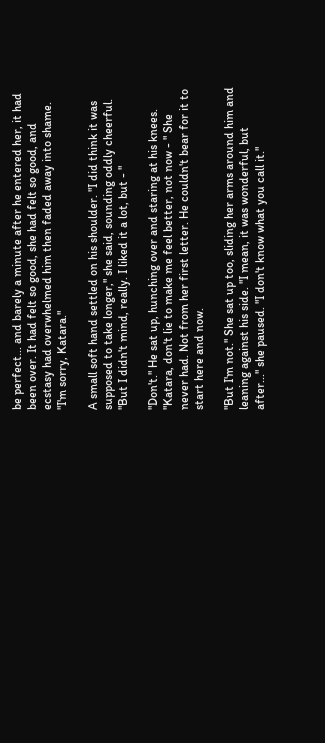be perfect... and barely a minute after he entered her, it had been over. It had felt so good, she had felt so good, and ecstasy had overwhelmed him then faded away into shame. "I'm sorry, Katara."

A small soft hand settled on his shoulder. "I did think it was supposed to take longer," she said, sounding oddly cheerful. "But I didn't mind, really. I liked it a lot, but - "

"Don't." He sat up, hunching over and staring at his knees. "Katara, don't lie to make me feel better, not now - " She never had. Not from her first letter. He couldn't bear for it to start here and now.

"But I'm not." She sat up too, sliding her arms around him and leaning against his side. "I mean, it was wonderful, but after..." she paused. "I don't know what you call it."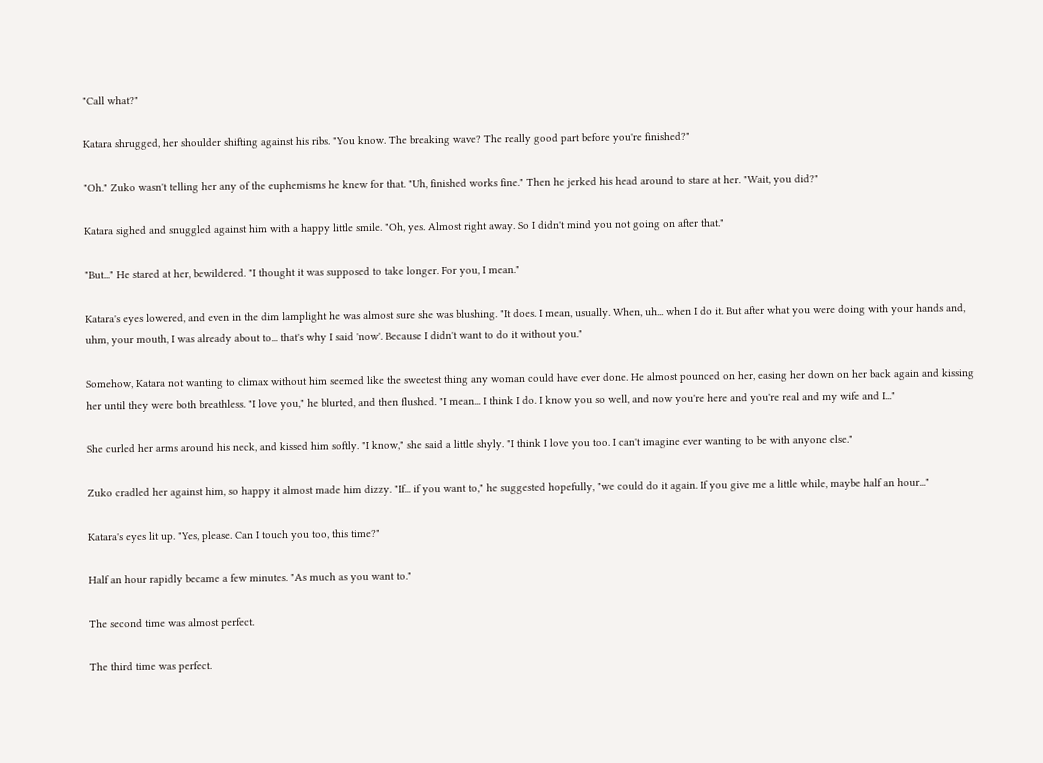"Call what?"

Katara shrugged, her shoulder shifting against his ribs. "You know. The breaking wave? The really good part before you're finished?"

"Oh." Zuko wasn't telling her any of the euphemisms he knew for that. "Uh, finished works fine." Then he jerked his head around to stare at her. "Wait, you did?"

Katara sighed and snuggled against him with a happy little smile. "Oh, yes. Almost right away. So I didn't mind you not going on after that."

"But..." He stared at her, bewildered. "I thought it was supposed to take longer. For you, I mean."

Katara's eyes lowered, and even in the dim lamplight he was almost sure she was blushing. "It does. I mean, usually. When, uh... when I do it. But after what you were doing with your hands and, uhm, your mouth, I was already about to... that's why I said 'now'. Because I didn't want to do it without you."

Somehow, Katara not wanting to climax without him seemed like the sweetest thing any woman could have ever done. He almost pounced on her, easing her down on her back again and kissing her until they were both breathless. "I love you," he blurted, and then flushed. "I mean... I think I do. I know you so well, and now you're here and you're real and my wife and I..."

She curled her arms around his neck, and kissed him softly. "I know," she said a little shyly. "I think I love you too. I can't imagine ever wanting to be with anyone else."

Zuko cradled her against him, so happy it almost made him dizzy. "If... if you want to," he suggested hopefully, "we could do it again. If you give me a little while, maybe half an hour..."

Katara's eyes lit up. "Yes, please. Can I touch you too, this time?"

Half an hour rapidly became a few minutes. "As much as you want to."

The second time was almost perfect.

The third time was perfect.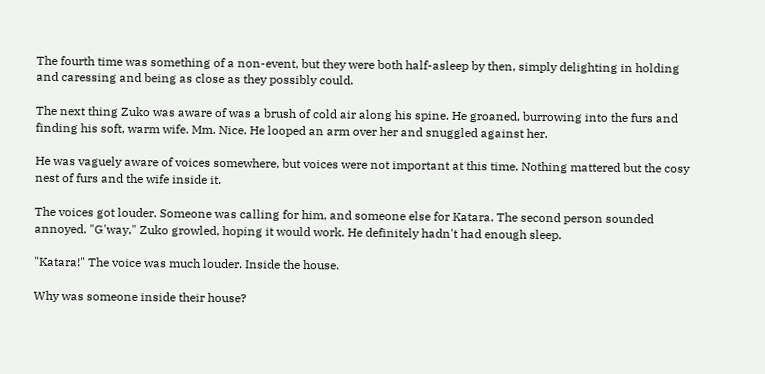The fourth time was something of a non-event, but they were both half-asleep by then, simply delighting in holding and caressing and being as close as they possibly could.

The next thing Zuko was aware of was a brush of cold air along his spine. He groaned, burrowing into the furs and finding his soft, warm wife. Mm. Nice. He looped an arm over her and snuggled against her.

He was vaguely aware of voices somewhere, but voices were not important at this time. Nothing mattered but the cosy nest of furs and the wife inside it.

The voices got louder. Someone was calling for him, and someone else for Katara. The second person sounded annoyed. "G'way," Zuko growled, hoping it would work. He definitely hadn't had enough sleep.

"Katara!" The voice was much louder. Inside the house.

Why was someone inside their house?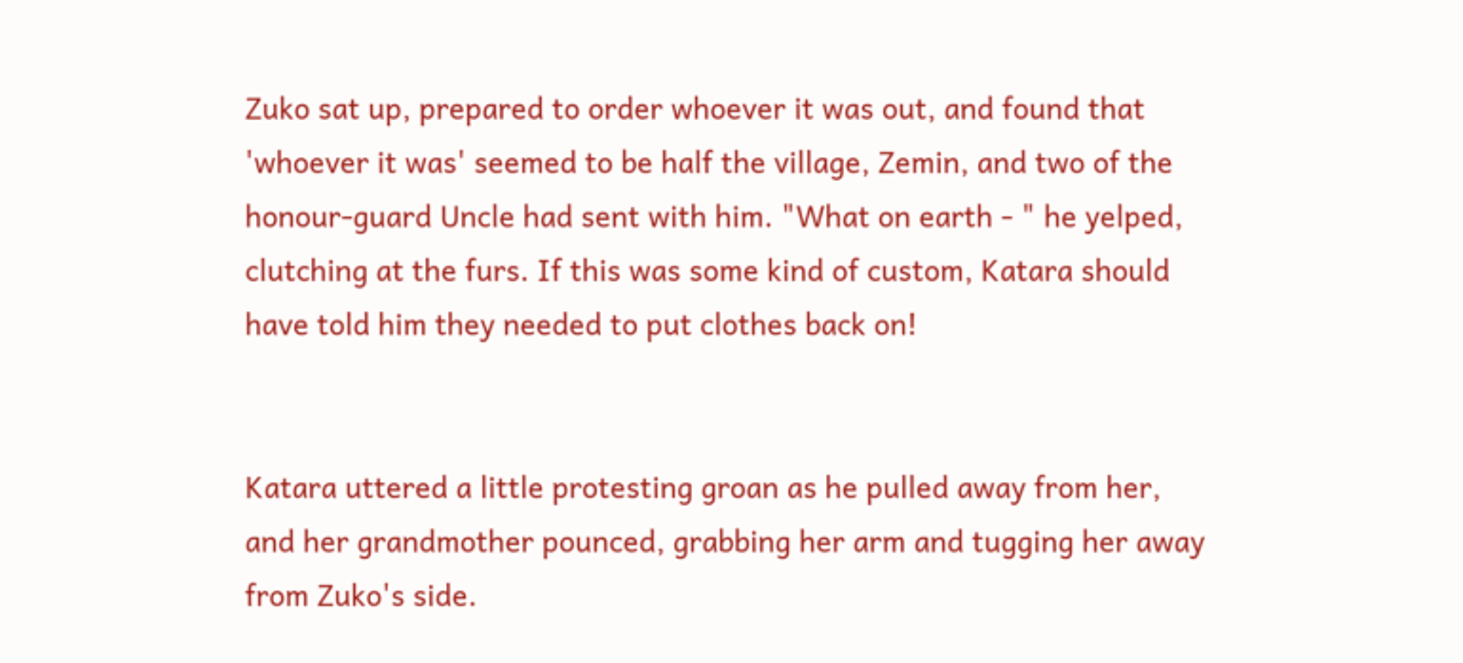Zuko sat up, prepared to order whoever it was out, and found that 'whoever it was' seemed to be half the village, Zemin, and two of the honour-guard Uncle had sent with him. "What on earth - " he yelped, clutching at the furs. If this was some kind of custom, Katara should have told him they needed to put clothes back on!


Katara uttered a little protesting groan as he pulled away from her, and her grandmother pounced, grabbing her arm and tugging her away from Zuko's side.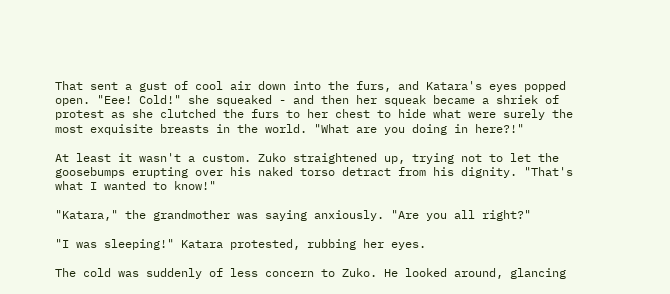That sent a gust of cool air down into the furs, and Katara's eyes popped open. "Eee! Cold!" she squeaked - and then her squeak became a shriek of protest as she clutched the furs to her chest to hide what were surely the most exquisite breasts in the world. "What are you doing in here?!"

At least it wasn't a custom. Zuko straightened up, trying not to let the goosebumps erupting over his naked torso detract from his dignity. "That's what I wanted to know!"

"Katara," the grandmother was saying anxiously. "Are you all right?"

"I was sleeping!" Katara protested, rubbing her eyes.

The cold was suddenly of less concern to Zuko. He looked around, glancing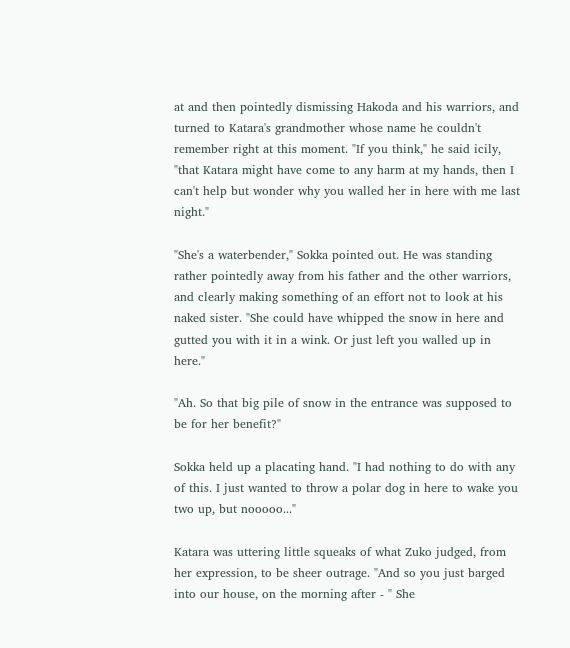at and then pointedly dismissing Hakoda and his warriors, and turned to Katara's grandmother whose name he couldn't remember right at this moment. "If you think," he said icily, "that Katara might have come to any harm at my hands, then I can't help but wonder why you walled her in here with me last night."

"She's a waterbender," Sokka pointed out. He was standing rather pointedly away from his father and the other warriors, and clearly making something of an effort not to look at his naked sister. "She could have whipped the snow in here and gutted you with it in a wink. Or just left you walled up in here."

"Ah. So that big pile of snow in the entrance was supposed to be for her benefit?"

Sokka held up a placating hand. "I had nothing to do with any of this. I just wanted to throw a polar dog in here to wake you two up, but nooooo..."

Katara was uttering little squeaks of what Zuko judged, from her expression, to be sheer outrage. "And so you just barged into our house, on the morning after - " She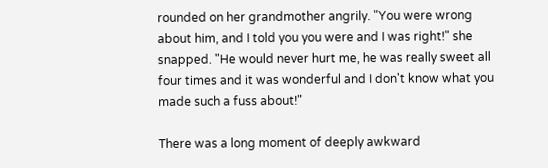rounded on her grandmother angrily. "You were wrong about him, and I told you you were and I was right!" she snapped. "He would never hurt me, he was really sweet all four times and it was wonderful and I don't know what you made such a fuss about!"

There was a long moment of deeply awkward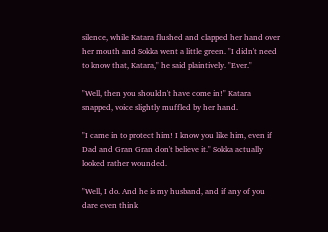silence, while Katara flushed and clapped her hand over her mouth and Sokka went a little green. "I didn't need to know that, Katara," he said plaintively. "Ever."

"Well, then you shouldn't have come in!" Katara snapped, voice slightly muffled by her hand.

"I came in to protect him! I know you like him, even if Dad and Gran Gran don't believe it." Sokka actually looked rather wounded.

"Well, I do. And he is my husband, and if any of you dare even think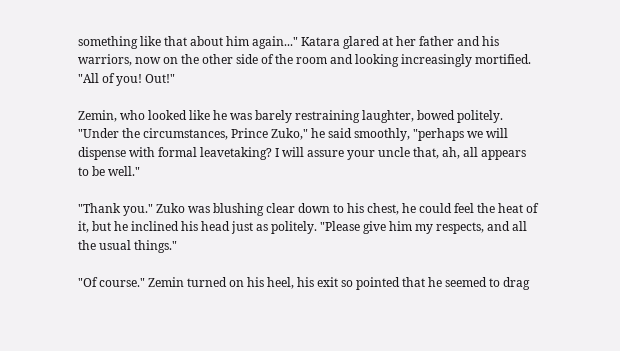something like that about him again..." Katara glared at her father and his warriors, now on the other side of the room and looking increasingly mortified. "All of you! Out!"

Zemin, who looked like he was barely restraining laughter, bowed politely. "Under the circumstances, Prince Zuko," he said smoothly, "perhaps we will dispense with formal leavetaking? I will assure your uncle that, ah, all appears to be well."

"Thank you." Zuko was blushing clear down to his chest, he could feel the heat of it, but he inclined his head just as politely. "Please give him my respects, and all the usual things."

"Of course." Zemin turned on his heel, his exit so pointed that he seemed to drag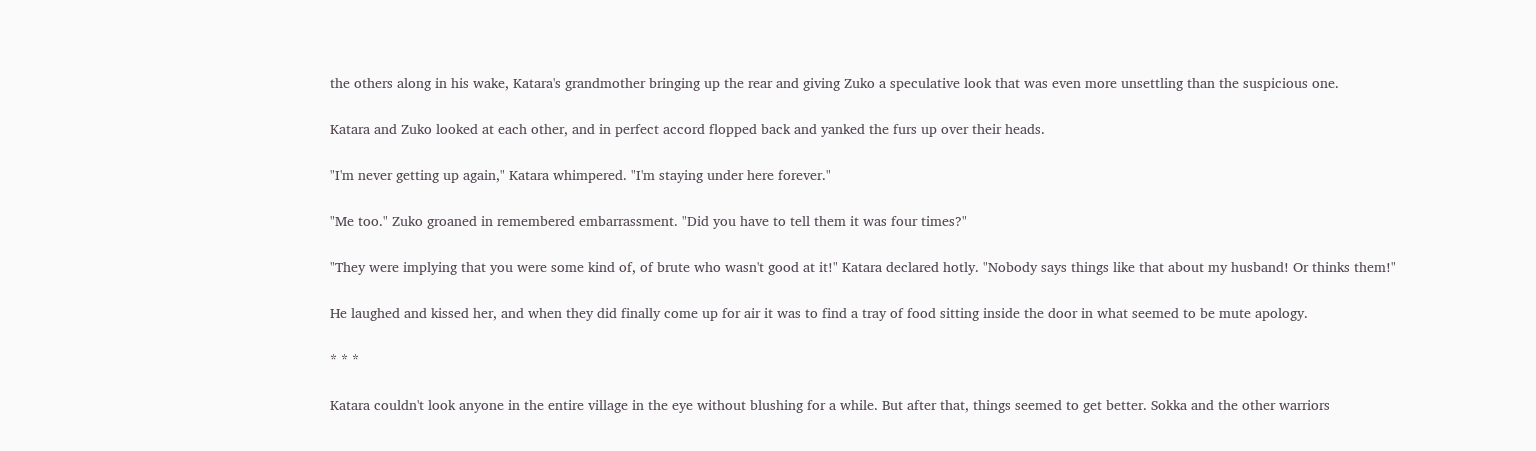the others along in his wake, Katara's grandmother bringing up the rear and giving Zuko a speculative look that was even more unsettling than the suspicious one.

Katara and Zuko looked at each other, and in perfect accord flopped back and yanked the furs up over their heads.

"I'm never getting up again," Katara whimpered. "I'm staying under here forever."

"Me too." Zuko groaned in remembered embarrassment. "Did you have to tell them it was four times?"

"They were implying that you were some kind of, of brute who wasn't good at it!" Katara declared hotly. "Nobody says things like that about my husband! Or thinks them!"

He laughed and kissed her, and when they did finally come up for air it was to find a tray of food sitting inside the door in what seemed to be mute apology.

* * *

Katara couldn't look anyone in the entire village in the eye without blushing for a while. But after that, things seemed to get better. Sokka and the other warriors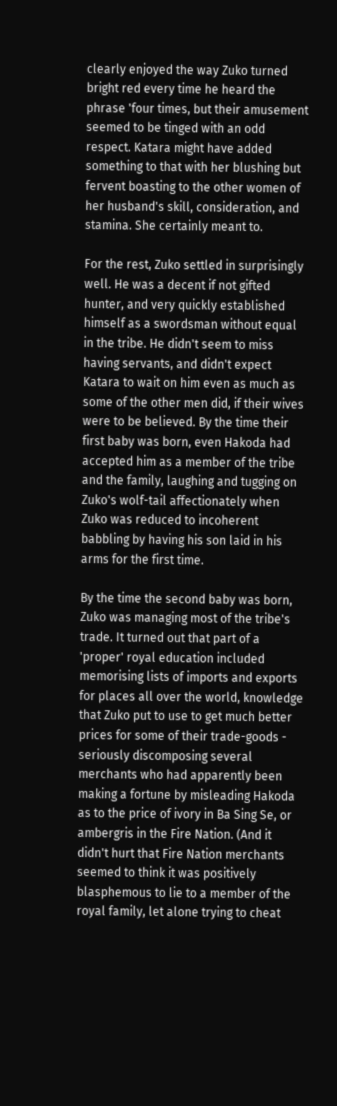clearly enjoyed the way Zuko turned bright red every time he heard the phrase 'four times, but their amusement seemed to be tinged with an odd respect. Katara might have added something to that with her blushing but fervent boasting to the other women of her husband's skill, consideration, and stamina. She certainly meant to.

For the rest, Zuko settled in surprisingly well. He was a decent if not gifted hunter, and very quickly established himself as a swordsman without equal in the tribe. He didn't seem to miss having servants, and didn't expect Katara to wait on him even as much as some of the other men did, if their wives were to be believed. By the time their first baby was born, even Hakoda had accepted him as a member of the tribe and the family, laughing and tugging on Zuko's wolf-tail affectionately when Zuko was reduced to incoherent babbling by having his son laid in his arms for the first time.

By the time the second baby was born, Zuko was managing most of the tribe's trade. It turned out that part of a 'proper' royal education included memorising lists of imports and exports for places all over the world, knowledge that Zuko put to use to get much better prices for some of their trade-goods - seriously discomposing several merchants who had apparently been making a fortune by misleading Hakoda as to the price of ivory in Ba Sing Se, or ambergris in the Fire Nation. (And it didn't hurt that Fire Nation merchants seemed to think it was positively blasphemous to lie to a member of the royal family, let alone trying to cheat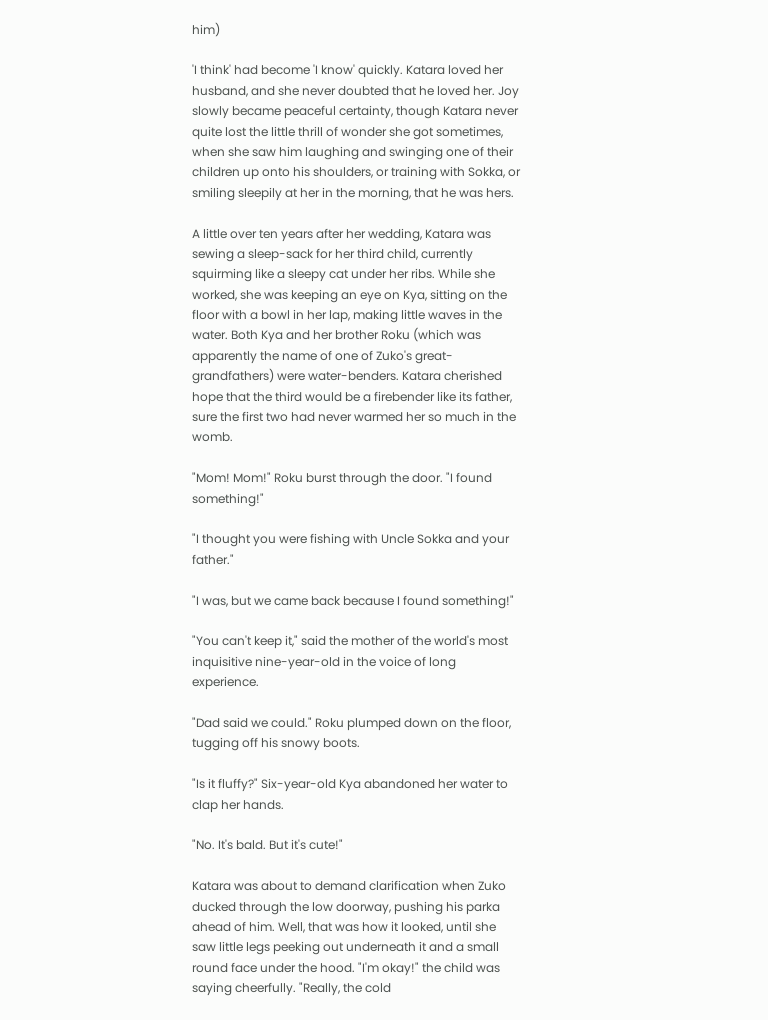him)

'I think' had become 'I know' quickly. Katara loved her husband, and she never doubted that he loved her. Joy slowly became peaceful certainty, though Katara never quite lost the little thrill of wonder she got sometimes, when she saw him laughing and swinging one of their children up onto his shoulders, or training with Sokka, or smiling sleepily at her in the morning, that he was hers.

A little over ten years after her wedding, Katara was sewing a sleep-sack for her third child, currently squirming like a sleepy cat under her ribs. While she worked, she was keeping an eye on Kya, sitting on the floor with a bowl in her lap, making little waves in the water. Both Kya and her brother Roku (which was apparently the name of one of Zuko's great-grandfathers) were water-benders. Katara cherished hope that the third would be a firebender like its father, sure the first two had never warmed her so much in the womb.

"Mom! Mom!" Roku burst through the door. "I found something!"

"I thought you were fishing with Uncle Sokka and your father."

"I was, but we came back because I found something!"

"You can't keep it," said the mother of the world's most inquisitive nine-year-old in the voice of long experience.

"Dad said we could." Roku plumped down on the floor, tugging off his snowy boots.

"Is it fluffy?" Six-year-old Kya abandoned her water to clap her hands.

"No. It's bald. But it's cute!"

Katara was about to demand clarification when Zuko ducked through the low doorway, pushing his parka ahead of him. Well, that was how it looked, until she saw little legs peeking out underneath it and a small round face under the hood. "I'm okay!" the child was saying cheerfully. "Really, the cold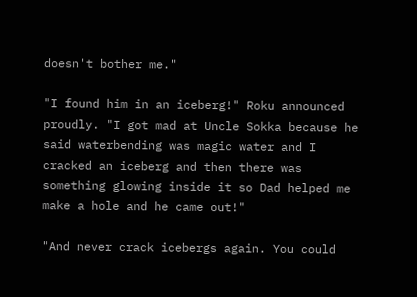doesn't bother me."

"I found him in an iceberg!" Roku announced proudly. "I got mad at Uncle Sokka because he said waterbending was magic water and I cracked an iceberg and then there was something glowing inside it so Dad helped me make a hole and he came out!"

"And never crack icebergs again. You could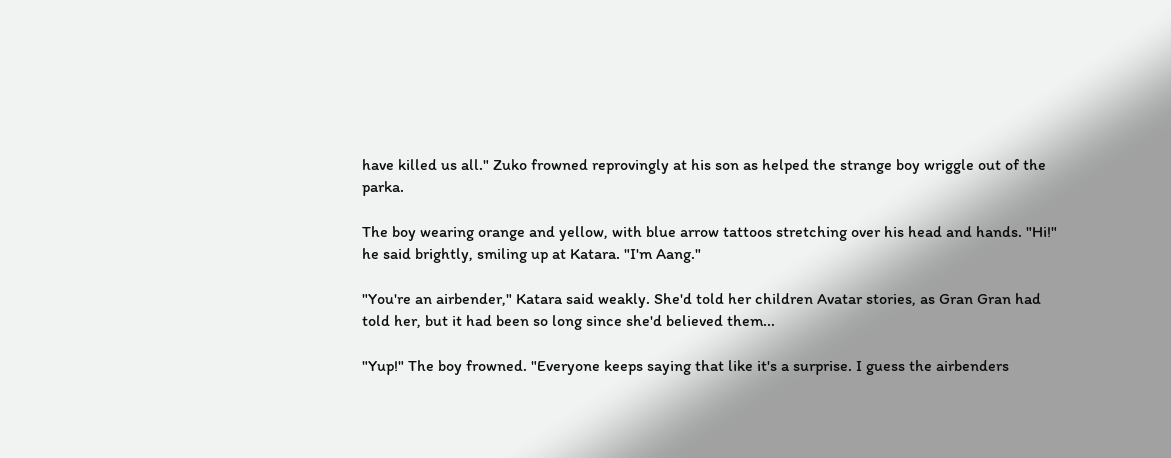have killed us all." Zuko frowned reprovingly at his son as helped the strange boy wriggle out of the parka.

The boy wearing orange and yellow, with blue arrow tattoos stretching over his head and hands. "Hi!" he said brightly, smiling up at Katara. "I'm Aang."

"You're an airbender," Katara said weakly. She'd told her children Avatar stories, as Gran Gran had told her, but it had been so long since she'd believed them...

"Yup!" The boy frowned. "Everyone keeps saying that like it's a surprise. I guess the airbenders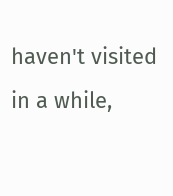haven't visited in a while,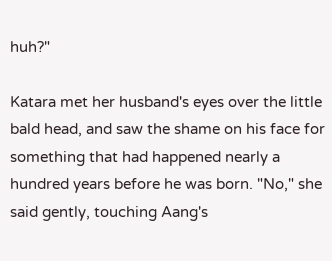huh?"

Katara met her husband's eyes over the little bald head, and saw the shame on his face for something that had happened nearly a hundred years before he was born. "No," she said gently, touching Aang's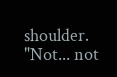shoulder. "Not... not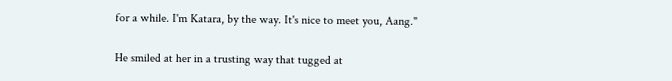for a while. I'm Katara, by the way. It's nice to meet you, Aang."

He smiled at her in a trusting way that tugged at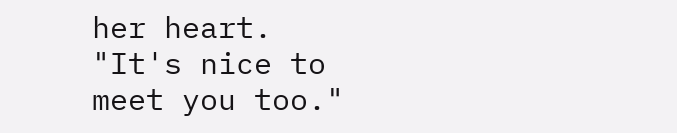her heart. "It's nice to meet you too."